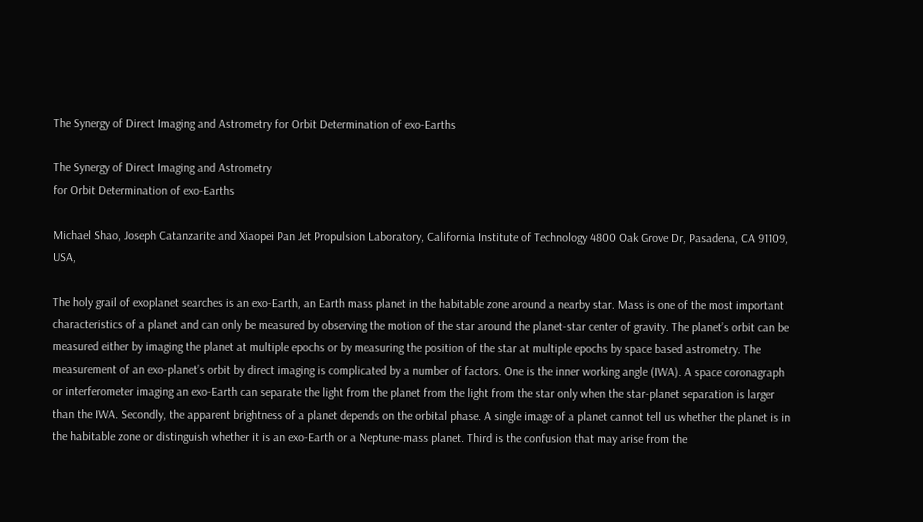The Synergy of Direct Imaging and Astrometry for Orbit Determination of exo-Earths

The Synergy of Direct Imaging and Astrometry
for Orbit Determination of exo-Earths

Michael Shao, Joseph Catanzarite and Xiaopei Pan Jet Propulsion Laboratory, California Institute of Technology 4800 Oak Grove Dr, Pasadena, CA 91109, USA,

The holy grail of exoplanet searches is an exo-Earth, an Earth mass planet in the habitable zone around a nearby star. Mass is one of the most important characteristics of a planet and can only be measured by observing the motion of the star around the planet-star center of gravity. The planet’s orbit can be measured either by imaging the planet at multiple epochs or by measuring the position of the star at multiple epochs by space based astrometry. The measurement of an exo-planet’s orbit by direct imaging is complicated by a number of factors. One is the inner working angle (IWA). A space coronagraph or interferometer imaging an exo-Earth can separate the light from the planet from the light from the star only when the star-planet separation is larger than the IWA. Secondly, the apparent brightness of a planet depends on the orbital phase. A single image of a planet cannot tell us whether the planet is in the habitable zone or distinguish whether it is an exo-Earth or a Neptune-mass planet. Third is the confusion that may arise from the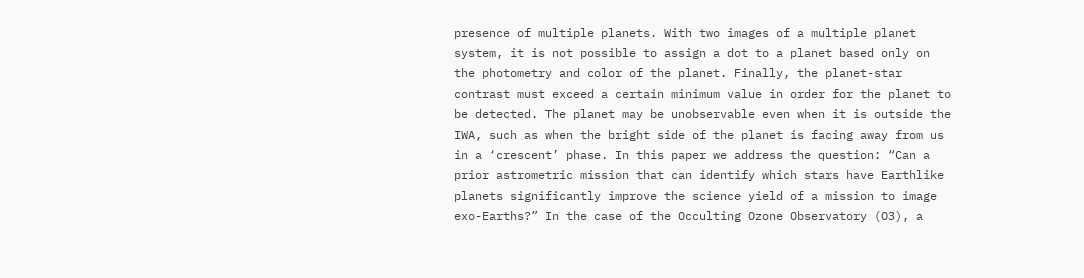presence of multiple planets. With two images of a multiple planet system, it is not possible to assign a dot to a planet based only on the photometry and color of the planet. Finally, the planet-star contrast must exceed a certain minimum value in order for the planet to be detected. The planet may be unobservable even when it is outside the IWA, such as when the bright side of the planet is facing away from us in a ‘crescent’ phase. In this paper we address the question: “Can a prior astrometric mission that can identify which stars have Earthlike planets significantly improve the science yield of a mission to image exo-Earths?” In the case of the Occulting Ozone Observatory (O3), a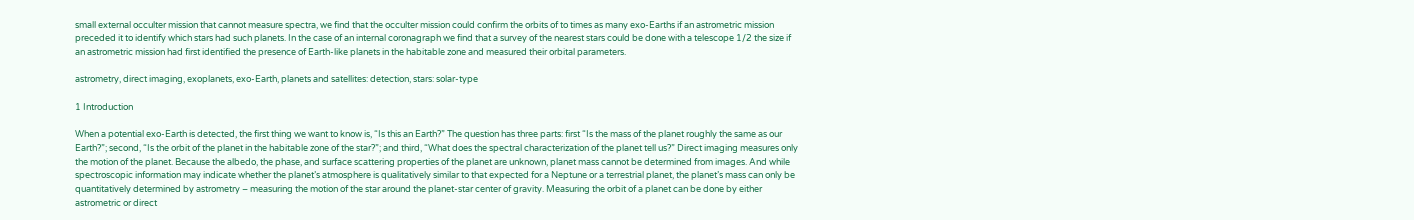small external occulter mission that cannot measure spectra, we find that the occulter mission could confirm the orbits of to times as many exo-Earths if an astrometric mission preceded it to identify which stars had such planets. In the case of an internal coronagraph we find that a survey of the nearest stars could be done with a telescope 1/2 the size if an astrometric mission had first identified the presence of Earth-like planets in the habitable zone and measured their orbital parameters.

astrometry, direct imaging, exoplanets, exo-Earth, planets and satellites: detection, stars: solar-type

1 Introduction

When a potential exo-Earth is detected, the first thing we want to know is, “Is this an Earth?” The question has three parts: first “Is the mass of the planet roughly the same as our Earth?”; second, “Is the orbit of the planet in the habitable zone of the star?”; and third, “What does the spectral characterization of the planet tell us?” Direct imaging measures only the motion of the planet. Because the albedo, the phase, and surface scattering properties of the planet are unknown, planet mass cannot be determined from images. And while spectroscopic information may indicate whether the planet’s atmosphere is qualitatively similar to that expected for a Neptune or a terrestrial planet, the planet’s mass can only be quantitatively determined by astrometry – measuring the motion of the star around the planet-star center of gravity. Measuring the orbit of a planet can be done by either astrometric or direct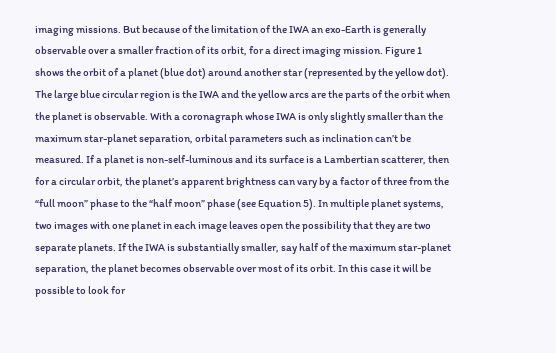imaging missions. But because of the limitation of the IWA an exo-Earth is generally observable over a smaller fraction of its orbit, for a direct imaging mission. Figure 1 shows the orbit of a planet (blue dot) around another star (represented by the yellow dot). The large blue circular region is the IWA and the yellow arcs are the parts of the orbit when the planet is observable. With a coronagraph whose IWA is only slightly smaller than the maximum star-planet separation, orbital parameters such as inclination can’t be measured. If a planet is non-self-luminous and its surface is a Lambertian scatterer, then for a circular orbit, the planet’s apparent brightness can vary by a factor of three from the “full moon” phase to the “half moon” phase (see Equation 5). In multiple planet systems, two images with one planet in each image leaves open the possibility that they are two separate planets. If the IWA is substantially smaller, say half of the maximum star-planet separation, the planet becomes observable over most of its orbit. In this case it will be possible to look for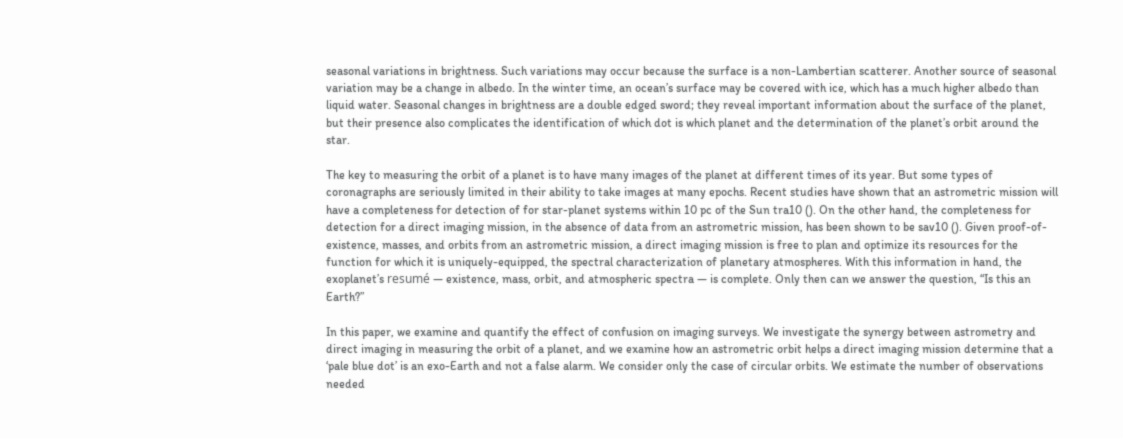seasonal variations in brightness. Such variations may occur because the surface is a non-Lambertian scatterer. Another source of seasonal variation may be a change in albedo. In the winter time, an ocean’s surface may be covered with ice, which has a much higher albedo than liquid water. Seasonal changes in brightness are a double edged sword; they reveal important information about the surface of the planet, but their presence also complicates the identification of which dot is which planet and the determination of the planet’s orbit around the star.

The key to measuring the orbit of a planet is to have many images of the planet at different times of its year. But some types of coronagraphs are seriously limited in their ability to take images at many epochs. Recent studies have shown that an astrometric mission will have a completeness for detection of for star-planet systems within 10 pc of the Sun tra10 (). On the other hand, the completeness for detection for a direct imaging mission, in the absence of data from an astrometric mission, has been shown to be sav10 (). Given proof-of-existence, masses, and orbits from an astrometric mission, a direct imaging mission is free to plan and optimize its resources for the function for which it is uniquely-equipped, the spectral characterization of planetary atmospheres. With this information in hand, the exoplanet’s resumé — existence, mass, orbit, and atmospheric spectra — is complete. Only then can we answer the question, “Is this an Earth?”

In this paper, we examine and quantify the effect of confusion on imaging surveys. We investigate the synergy between astrometry and direct imaging in measuring the orbit of a planet, and we examine how an astrometric orbit helps a direct imaging mission determine that a ‘pale blue dot’ is an exo-Earth and not a false alarm. We consider only the case of circular orbits. We estimate the number of observations needed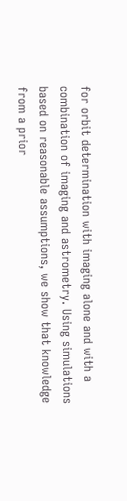for orbit determination with imaging alone and with a combination of imaging and astrometry. Using simulations based on reasonable assumptions, we show that knowledge from a prior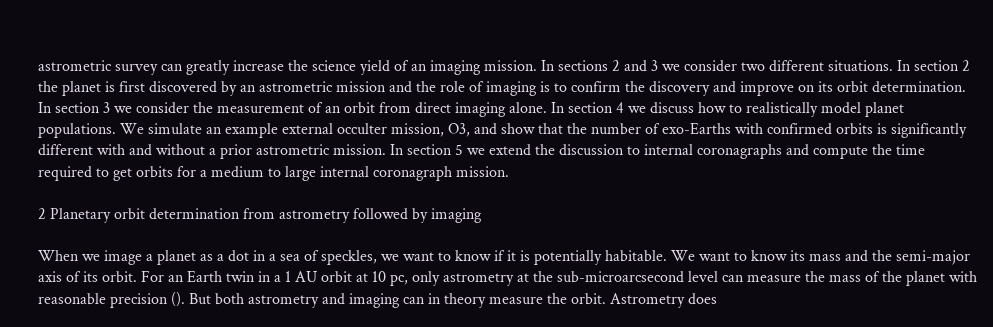astrometric survey can greatly increase the science yield of an imaging mission. In sections 2 and 3 we consider two different situations. In section 2 the planet is first discovered by an astrometric mission and the role of imaging is to confirm the discovery and improve on its orbit determination. In section 3 we consider the measurement of an orbit from direct imaging alone. In section 4 we discuss how to realistically model planet populations. We simulate an example external occulter mission, O3, and show that the number of exo-Earths with confirmed orbits is significantly different with and without a prior astrometric mission. In section 5 we extend the discussion to internal coronagraphs and compute the time required to get orbits for a medium to large internal coronagraph mission.

2 Planetary orbit determination from astrometry followed by imaging

When we image a planet as a dot in a sea of speckles, we want to know if it is potentially habitable. We want to know its mass and the semi-major axis of its orbit. For an Earth twin in a 1 AU orbit at 10 pc, only astrometry at the sub-microarcsecond level can measure the mass of the planet with reasonable precision (). But both astrometry and imaging can in theory measure the orbit. Astrometry does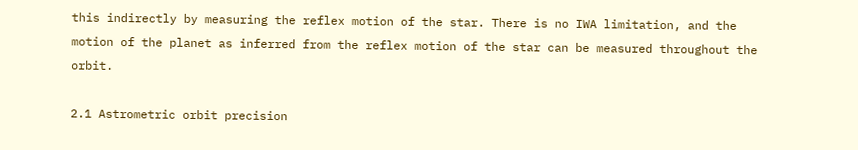this indirectly by measuring the reflex motion of the star. There is no IWA limitation, and the motion of the planet as inferred from the reflex motion of the star can be measured throughout the orbit.

2.1 Astrometric orbit precision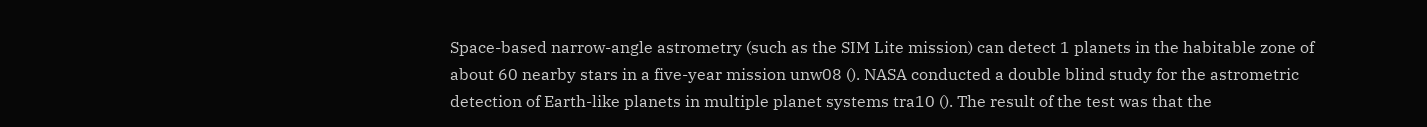Space-based narrow-angle astrometry (such as the SIM Lite mission) can detect 1 planets in the habitable zone of about 60 nearby stars in a five-year mission unw08 (). NASA conducted a double blind study for the astrometric detection of Earth-like planets in multiple planet systems tra10 (). The result of the test was that the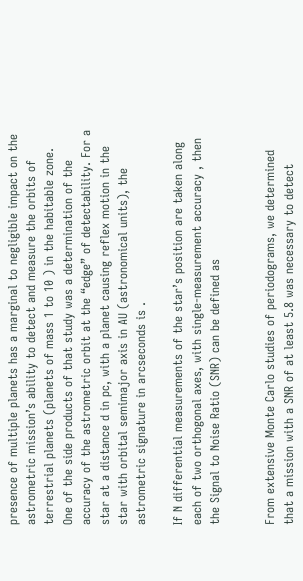presence of multiple planets has a marginal to negligible impact on the astrometric mission’s ability to detect and measure the orbits of terrestrial planets (planets of mass 1 to 10 ) in the habitable zone. One of the side products of that study was a determination of the accuracy of the astrometric orbit at the “edge” of detectability. For a star at a distance d in pc, with a planet causing reflex motion in the star with orbital semimajor axis in AU (astronomical units), the astrometric signature in arcseconds is .

If N differential measurements of the star’s position are taken along each of two orthogonal axes, with single-measurement accuracy , then the Signal to Noise Ratio (SNR) can be defined as


From extensive Monte Carlo studies of periodograms, we determined that a mission with a SNR of at least 5.8 was necessary to detect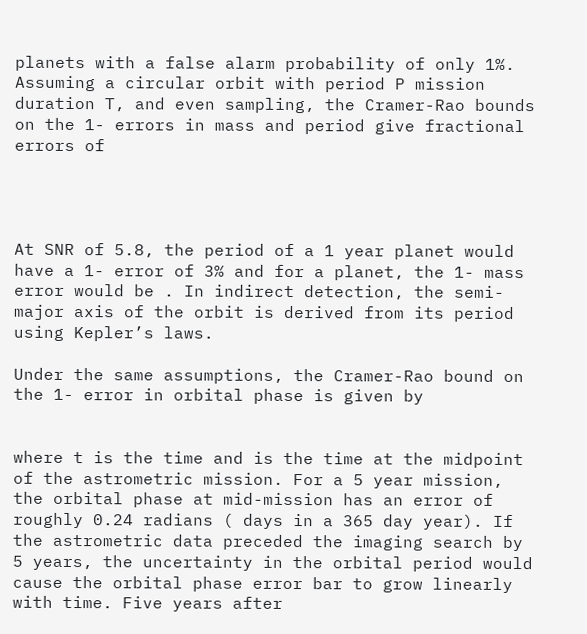planets with a false alarm probability of only 1%. Assuming a circular orbit with period P mission duration T, and even sampling, the Cramer-Rao bounds on the 1- errors in mass and period give fractional errors of




At SNR of 5.8, the period of a 1 year planet would have a 1- error of 3% and for a planet, the 1- mass error would be . In indirect detection, the semi-major axis of the orbit is derived from its period using Kepler’s laws.

Under the same assumptions, the Cramer-Rao bound on the 1- error in orbital phase is given by


where t is the time and is the time at the midpoint of the astrometric mission. For a 5 year mission, the orbital phase at mid-mission has an error of roughly 0.24 radians ( days in a 365 day year). If the astrometric data preceded the imaging search by 5 years, the uncertainty in the orbital period would cause the orbital phase error bar to grow linearly with time. Five years after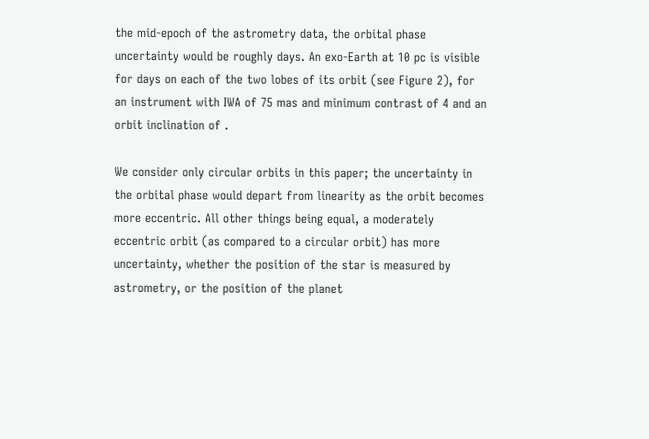the mid-epoch of the astrometry data, the orbital phase uncertainty would be roughly days. An exo-Earth at 10 pc is visible for days on each of the two lobes of its orbit (see Figure 2), for an instrument with IWA of 75 mas and minimum contrast of 4 and an orbit inclination of .

We consider only circular orbits in this paper; the uncertainty in the orbital phase would depart from linearity as the orbit becomes more eccentric. All other things being equal, a moderately eccentric orbit (as compared to a circular orbit) has more uncertainty, whether the position of the star is measured by astrometry, or the position of the planet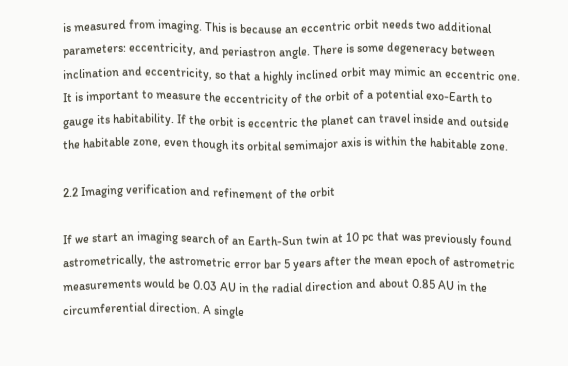is measured from imaging. This is because an eccentric orbit needs two additional parameters: eccentricity, and periastron angle. There is some degeneracy between inclination and eccentricity, so that a highly inclined orbit may mimic an eccentric one. It is important to measure the eccentricity of the orbit of a potential exo-Earth to gauge its habitability. If the orbit is eccentric the planet can travel inside and outside the habitable zone, even though its orbital semimajor axis is within the habitable zone.

2.2 Imaging verification and refinement of the orbit

If we start an imaging search of an Earth-Sun twin at 10 pc that was previously found astrometrically, the astrometric error bar 5 years after the mean epoch of astrometric measurements would be 0.03 AU in the radial direction and about 0.85 AU in the circumferential direction. A single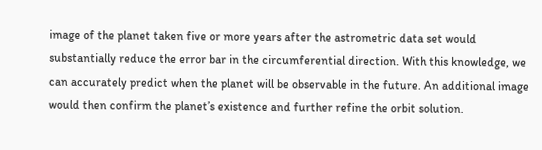image of the planet taken five or more years after the astrometric data set would substantially reduce the error bar in the circumferential direction. With this knowledge, we can accurately predict when the planet will be observable in the future. An additional image would then confirm the planet’s existence and further refine the orbit solution.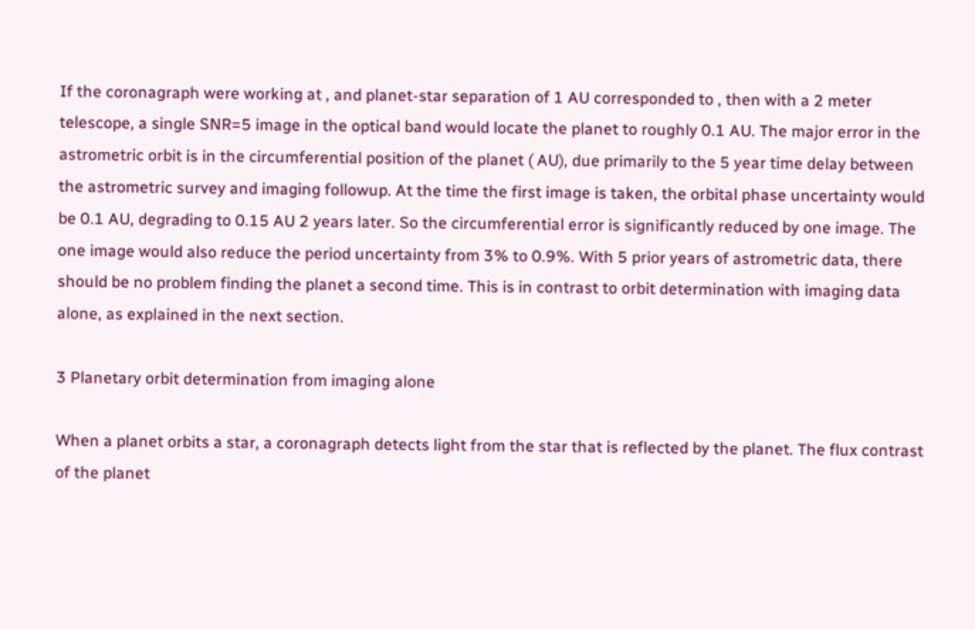If the coronagraph were working at , and planet-star separation of 1 AU corresponded to , then with a 2 meter telescope, a single SNR=5 image in the optical band would locate the planet to roughly 0.1 AU. The major error in the astrometric orbit is in the circumferential position of the planet ( AU), due primarily to the 5 year time delay between the astrometric survey and imaging followup. At the time the first image is taken, the orbital phase uncertainty would be 0.1 AU, degrading to 0.15 AU 2 years later. So the circumferential error is significantly reduced by one image. The one image would also reduce the period uncertainty from 3% to 0.9%. With 5 prior years of astrometric data, there should be no problem finding the planet a second time. This is in contrast to orbit determination with imaging data alone, as explained in the next section.

3 Planetary orbit determination from imaging alone

When a planet orbits a star, a coronagraph detects light from the star that is reflected by the planet. The flux contrast of the planet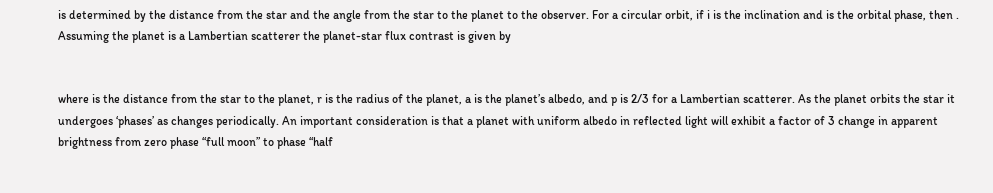is determined by the distance from the star and the angle from the star to the planet to the observer. For a circular orbit, if i is the inclination and is the orbital phase, then . Assuming the planet is a Lambertian scatterer the planet-star flux contrast is given by


where is the distance from the star to the planet, r is the radius of the planet, a is the planet’s albedo, and p is 2/3 for a Lambertian scatterer. As the planet orbits the star it undergoes ‘phases’ as changes periodically. An important consideration is that a planet with uniform albedo in reflected light will exhibit a factor of 3 change in apparent brightness from zero phase “full moon” to phase “half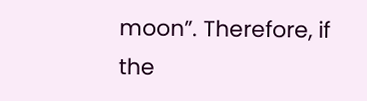moon”. Therefore, if the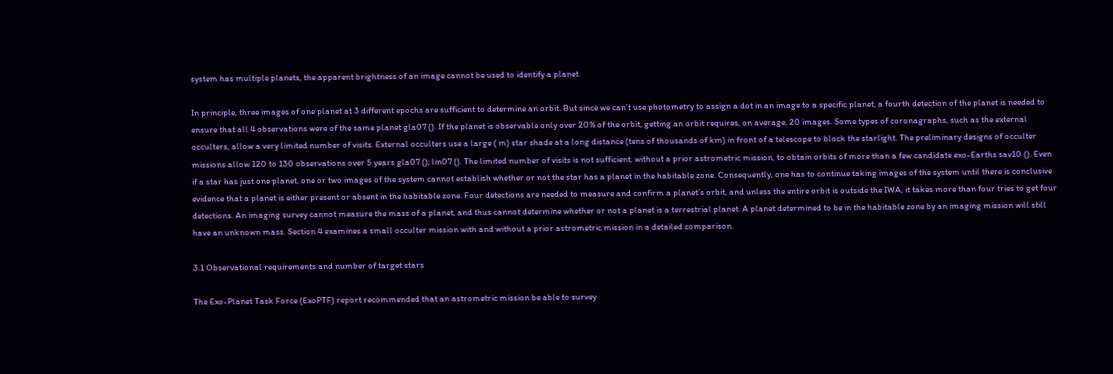system has multiple planets, the apparent brightness of an image cannot be used to identify a planet.

In principle, three images of one planet at 3 different epochs are sufficient to determine an orbit. But since we can’t use photometry to assign a dot in an image to a specific planet, a fourth detection of the planet is needed to ensure that all 4 observations were of the same planet gla07 (). If the planet is observable only over 20% of the orbit, getting an orbit requires, on average, 20 images. Some types of coronagraphs, such as the external occulters, allow a very limited number of visits. External occulters use a large ( m) star shade at a long distance (tens of thousands of km) in front of a telescope to block the starlight. The preliminary designs of occulter missions allow 120 to 130 observations over 5 years gla07 (); lin07 (). The limited number of visits is not sufficient, without a prior astrometric mission, to obtain orbits of more than a few candidate exo-Earths sav10 (). Even if a star has just one planet, one or two images of the system cannot establish whether or not the star has a planet in the habitable zone. Consequently, one has to continue taking images of the system until there is conclusive evidence that a planet is either present or absent in the habitable zone. Four detections are needed to measure and confirm a planet’s orbit, and unless the entire orbit is outside the IWA, it takes more than four tries to get four detections. An imaging survey cannot measure the mass of a planet, and thus cannot determine whether or not a planet is a terrestrial planet. A planet determined to be in the habitable zone by an imaging mission will still have an unknown mass. Section 4 examines a small occulter mission with and without a prior astrometric mission in a detailed comparison.

3.1 Observational requirements and number of target stars

The Exo-Planet Task Force (ExoPTF) report recommended that an astrometric mission be able to survey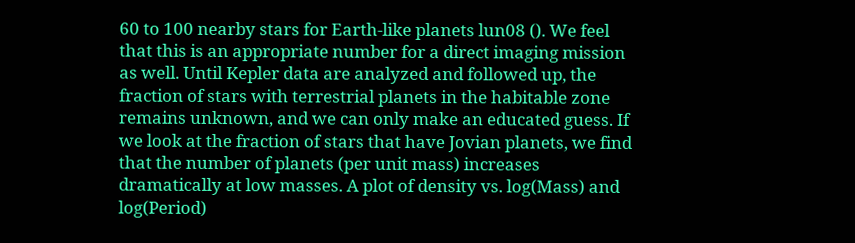60 to 100 nearby stars for Earth-like planets lun08 (). We feel that this is an appropriate number for a direct imaging mission as well. Until Kepler data are analyzed and followed up, the fraction of stars with terrestrial planets in the habitable zone remains unknown, and we can only make an educated guess. If we look at the fraction of stars that have Jovian planets, we find that the number of planets (per unit mass) increases dramatically at low masses. A plot of density vs. log(Mass) and log(Period)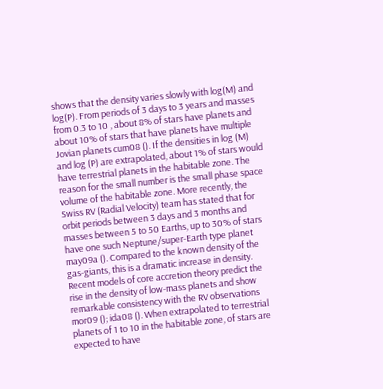shows that the density varies slowly with log(M) and log(P). From periods of 3 days to 3 years and masses from 0.3 to 10 , about 8% of stars have planets and about 10% of stars that have planets have multiple Jovian planets cum08 (). If the densities in log (M) and log (P) are extrapolated, about 1% of stars would have terrestrial planets in the habitable zone. The reason for the small number is the small phase space volume of the habitable zone. More recently, the Swiss RV (Radial Velocity) team has stated that for orbit periods between 3 days and 3 months and masses between 5 to 50 Earths, up to 30% of stars have one such Neptune/super-Earth type planet may09a (). Compared to the known density of the gas-giants, this is a dramatic increase in density. Recent models of core accretion theory predict the rise in the density of low-mass planets and show remarkable consistency with the RV observations mor09 (); ida08 (). When extrapolated to terrestrial planets of 1 to 10 in the habitable zone, of stars are expected to have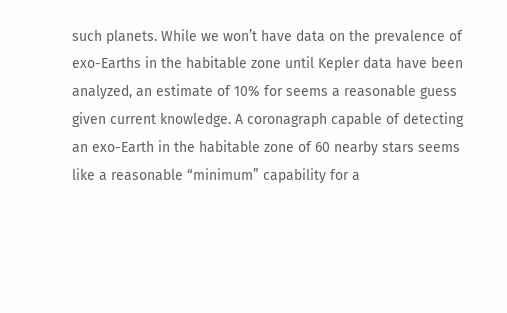such planets. While we won’t have data on the prevalence of exo-Earths in the habitable zone until Kepler data have been analyzed, an estimate of 10% for seems a reasonable guess given current knowledge. A coronagraph capable of detecting an exo-Earth in the habitable zone of 60 nearby stars seems like a reasonable “minimum” capability for a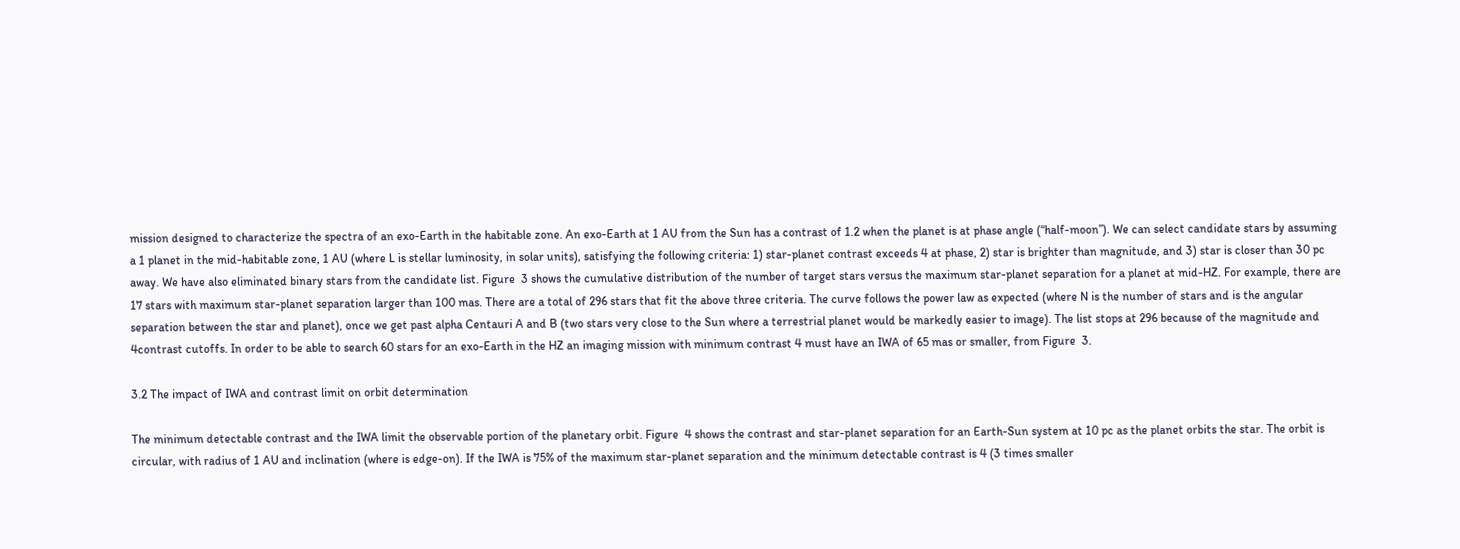mission designed to characterize the spectra of an exo-Earth in the habitable zone. An exo-Earth at 1 AU from the Sun has a contrast of 1.2 when the planet is at phase angle (“half-moon”). We can select candidate stars by assuming a 1 planet in the mid-habitable zone, 1 AU (where L is stellar luminosity, in solar units), satisfying the following criteria: 1) star-planet contrast exceeds 4 at phase, 2) star is brighter than magnitude, and 3) star is closer than 30 pc away. We have also eliminated binary stars from the candidate list. Figure  3 shows the cumulative distribution of the number of target stars versus the maximum star-planet separation for a planet at mid-HZ. For example, there are 17 stars with maximum star-planet separation larger than 100 mas. There are a total of 296 stars that fit the above three criteria. The curve follows the power law as expected (where N is the number of stars and is the angular separation between the star and planet), once we get past alpha Centauri A and B (two stars very close to the Sun where a terrestrial planet would be markedly easier to image). The list stops at 296 because of the magnitude and 4contrast cutoffs. In order to be able to search 60 stars for an exo-Earth in the HZ an imaging mission with minimum contrast 4 must have an IWA of 65 mas or smaller, from Figure  3.

3.2 The impact of IWA and contrast limit on orbit determination

The minimum detectable contrast and the IWA limit the observable portion of the planetary orbit. Figure  4 shows the contrast and star-planet separation for an Earth-Sun system at 10 pc as the planet orbits the star. The orbit is circular, with radius of 1 AU and inclination (where is edge-on). If the IWA is 75% of the maximum star-planet separation and the minimum detectable contrast is 4 (3 times smaller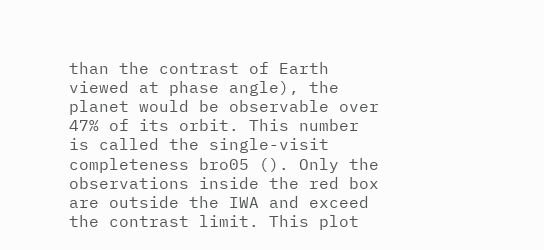than the contrast of Earth viewed at phase angle), the planet would be observable over 47% of its orbit. This number is called the single-visit completeness bro05 (). Only the observations inside the red box are outside the IWA and exceed the contrast limit. This plot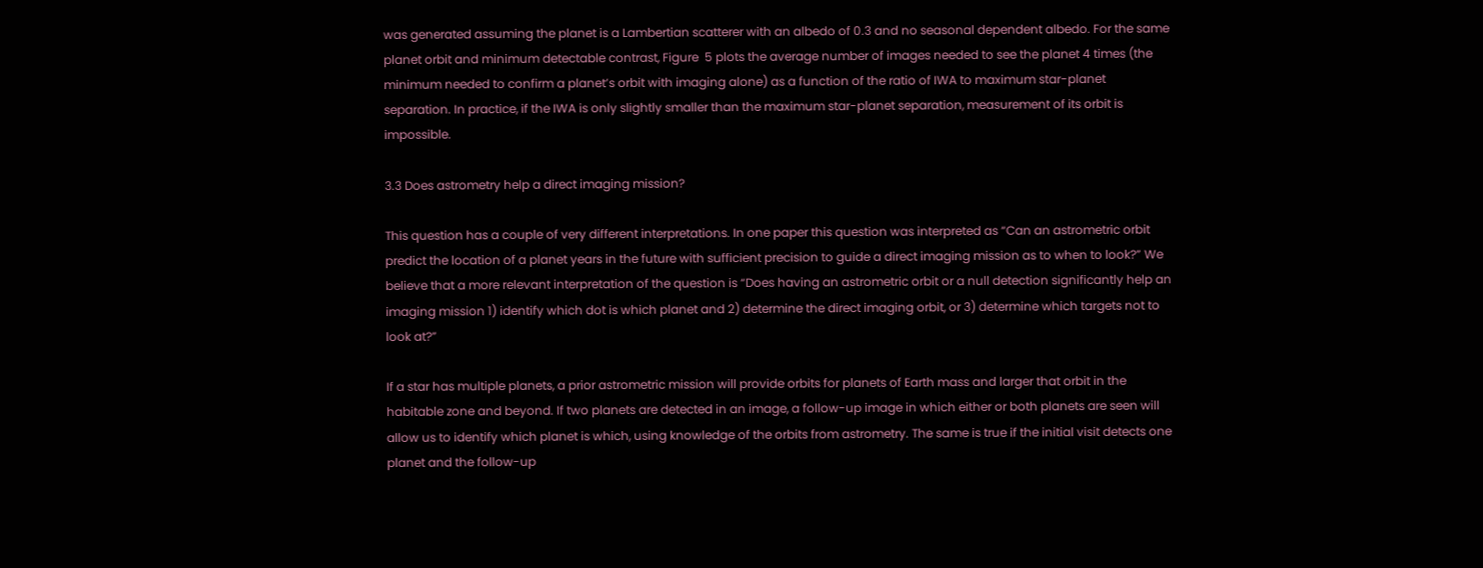was generated assuming the planet is a Lambertian scatterer with an albedo of 0.3 and no seasonal dependent albedo. For the same planet orbit and minimum detectable contrast, Figure  5 plots the average number of images needed to see the planet 4 times (the minimum needed to confirm a planet’s orbit with imaging alone) as a function of the ratio of IWA to maximum star-planet separation. In practice, if the IWA is only slightly smaller than the maximum star-planet separation, measurement of its orbit is impossible.

3.3 Does astrometry help a direct imaging mission?

This question has a couple of very different interpretations. In one paper this question was interpreted as “Can an astrometric orbit predict the location of a planet years in the future with sufficient precision to guide a direct imaging mission as to when to look?” We believe that a more relevant interpretation of the question is “Does having an astrometric orbit or a null detection significantly help an imaging mission 1) identify which dot is which planet and 2) determine the direct imaging orbit, or 3) determine which targets not to look at?”

If a star has multiple planets, a prior astrometric mission will provide orbits for planets of Earth mass and larger that orbit in the habitable zone and beyond. If two planets are detected in an image, a follow-up image in which either or both planets are seen will allow us to identify which planet is which, using knowledge of the orbits from astrometry. The same is true if the initial visit detects one planet and the follow-up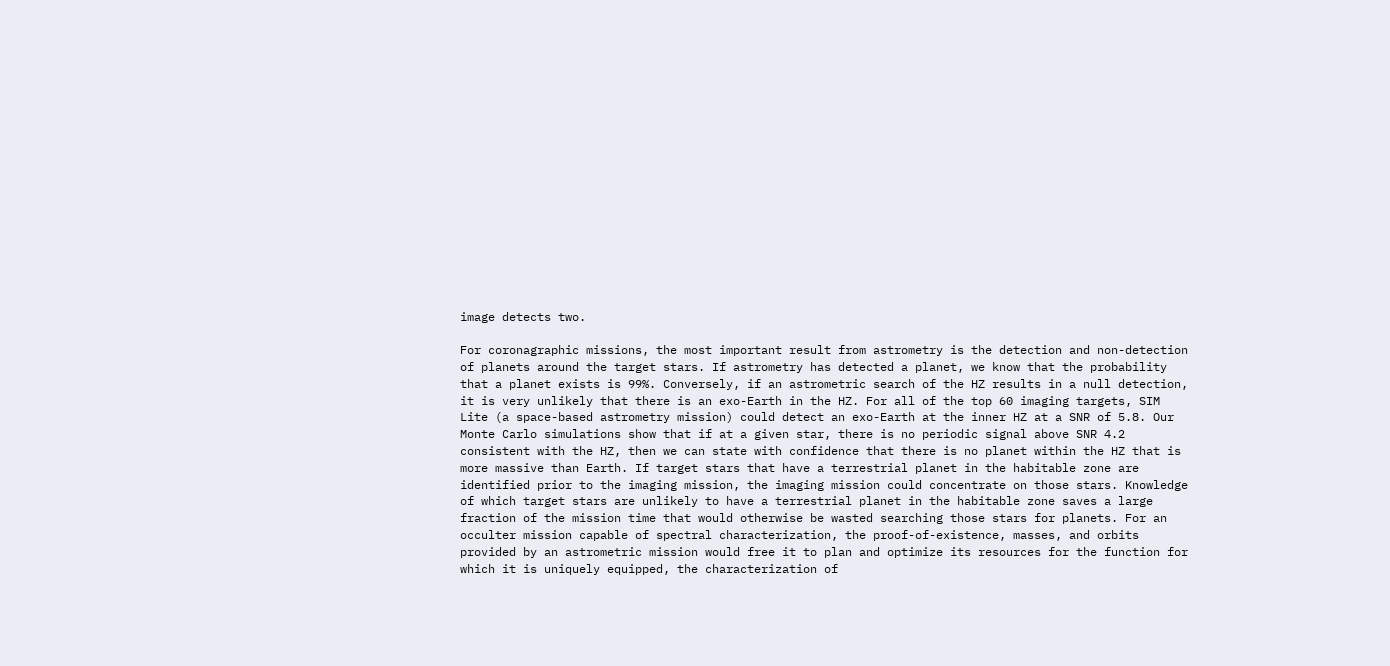image detects two.

For coronagraphic missions, the most important result from astrometry is the detection and non-detection of planets around the target stars. If astrometry has detected a planet, we know that the probability that a planet exists is 99%. Conversely, if an astrometric search of the HZ results in a null detection, it is very unlikely that there is an exo-Earth in the HZ. For all of the top 60 imaging targets, SIM Lite (a space-based astrometry mission) could detect an exo-Earth at the inner HZ at a SNR of 5.8. Our Monte Carlo simulations show that if at a given star, there is no periodic signal above SNR 4.2 consistent with the HZ, then we can state with confidence that there is no planet within the HZ that is more massive than Earth. If target stars that have a terrestrial planet in the habitable zone are identified prior to the imaging mission, the imaging mission could concentrate on those stars. Knowledge of which target stars are unlikely to have a terrestrial planet in the habitable zone saves a large fraction of the mission time that would otherwise be wasted searching those stars for planets. For an occulter mission capable of spectral characterization, the proof-of-existence, masses, and orbits provided by an astrometric mission would free it to plan and optimize its resources for the function for which it is uniquely equipped, the characterization of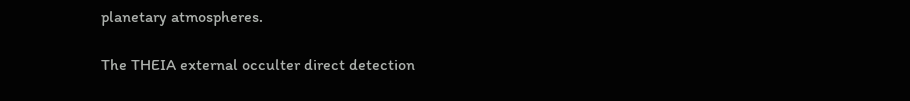planetary atmospheres.

The THEIA external occulter direct detection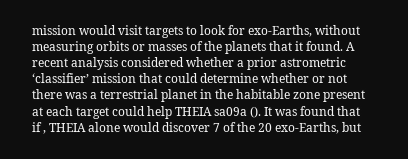mission would visit targets to look for exo-Earths, without measuring orbits or masses of the planets that it found. A recent analysis considered whether a prior astrometric ‘classifier’ mission that could determine whether or not there was a terrestrial planet in the habitable zone present at each target could help THEIA sa09a (). It was found that if , THEIA alone would discover 7 of the 20 exo-Earths, but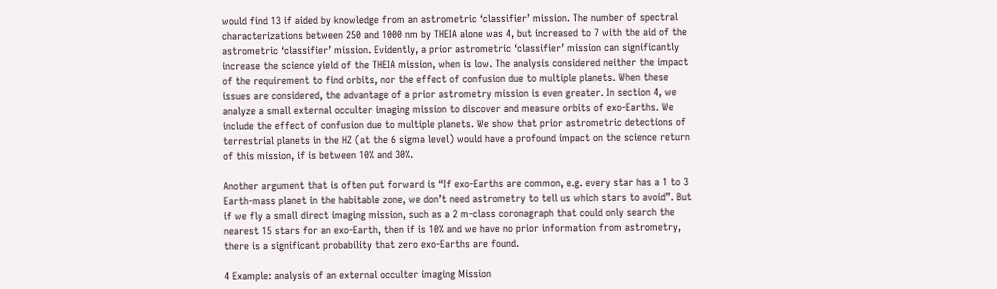would find 13 if aided by knowledge from an astrometric ‘classifier’ mission. The number of spectral characterizations between 250 and 1000 nm by THEIA alone was 4, but increased to 7 with the aid of the astrometric ‘classifier’ mission. Evidently, a prior astrometric ‘classifier’ mission can significantly increase the science yield of the THEIA mission, when is low. The analysis considered neither the impact of the requirement to find orbits, nor the effect of confusion due to multiple planets. When these issues are considered, the advantage of a prior astrometry mission is even greater. In section 4, we analyze a small external occulter imaging mission to discover and measure orbits of exo-Earths. We include the effect of confusion due to multiple planets. We show that prior astrometric detections of terrestrial planets in the HZ (at the 6 sigma level) would have a profound impact on the science return of this mission, if is between 10% and 30%.

Another argument that is often put forward is “If exo-Earths are common, e.g. every star has a 1 to 3 Earth-mass planet in the habitable zone, we don’t need astrometry to tell us which stars to avoid”. But if we fly a small direct imaging mission, such as a 2 m-class coronagraph that could only search the nearest 15 stars for an exo-Earth, then if is 10% and we have no prior information from astrometry, there is a significant probability that zero exo-Earths are found.

4 Example: analysis of an external occulter imaging Mission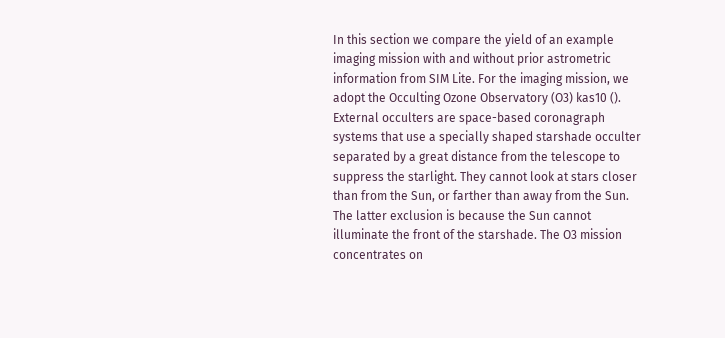In this section we compare the yield of an example imaging mission with and without prior astrometric information from SIM Lite. For the imaging mission, we adopt the Occulting Ozone Observatory (O3) kas10 (). External occulters are space-based coronagraph systems that use a specially shaped starshade occulter separated by a great distance from the telescope to suppress the starlight. They cannot look at stars closer than from the Sun, or farther than away from the Sun. The latter exclusion is because the Sun cannot illuminate the front of the starshade. The O3 mission concentrates on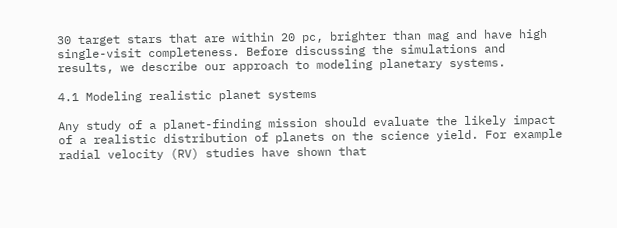30 target stars that are within 20 pc, brighter than mag and have high single-visit completeness. Before discussing the simulations and results, we describe our approach to modeling planetary systems.

4.1 Modeling realistic planet systems

Any study of a planet-finding mission should evaluate the likely impact of a realistic distribution of planets on the science yield. For example radial velocity (RV) studies have shown that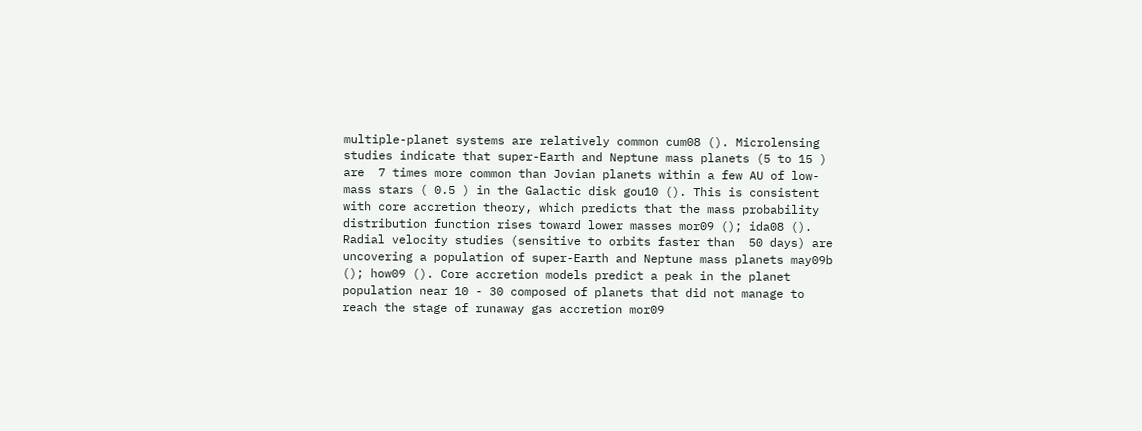multiple-planet systems are relatively common cum08 (). Microlensing studies indicate that super-Earth and Neptune mass planets (5 to 15 ) are  7 times more common than Jovian planets within a few AU of low-mass stars ( 0.5 ) in the Galactic disk gou10 (). This is consistent with core accretion theory, which predicts that the mass probability distribution function rises toward lower masses mor09 (); ida08 (). Radial velocity studies (sensitive to orbits faster than  50 days) are uncovering a population of super-Earth and Neptune mass planets may09b (); how09 (). Core accretion models predict a peak in the planet population near 10 - 30 composed of planets that did not manage to reach the stage of runaway gas accretion mor09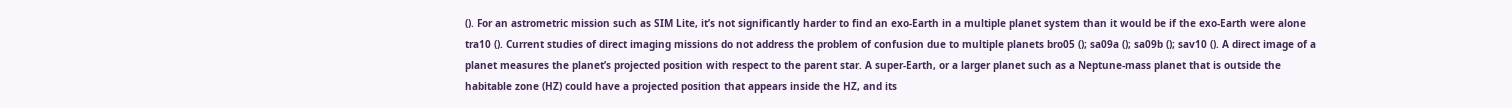(). For an astrometric mission such as SIM Lite, it’s not significantly harder to find an exo-Earth in a multiple planet system than it would be if the exo-Earth were alone tra10 (). Current studies of direct imaging missions do not address the problem of confusion due to multiple planets bro05 (); sa09a (); sa09b (); sav10 (). A direct image of a planet measures the planet’s projected position with respect to the parent star. A super-Earth, or a larger planet such as a Neptune-mass planet that is outside the habitable zone (HZ) could have a projected position that appears inside the HZ, and its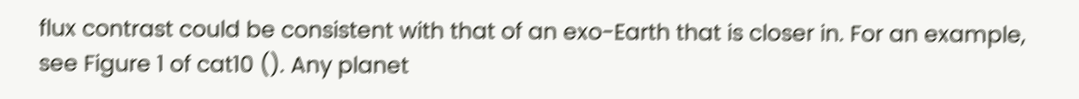flux contrast could be consistent with that of an exo-Earth that is closer in. For an example, see Figure 1 of cat10 (). Any planet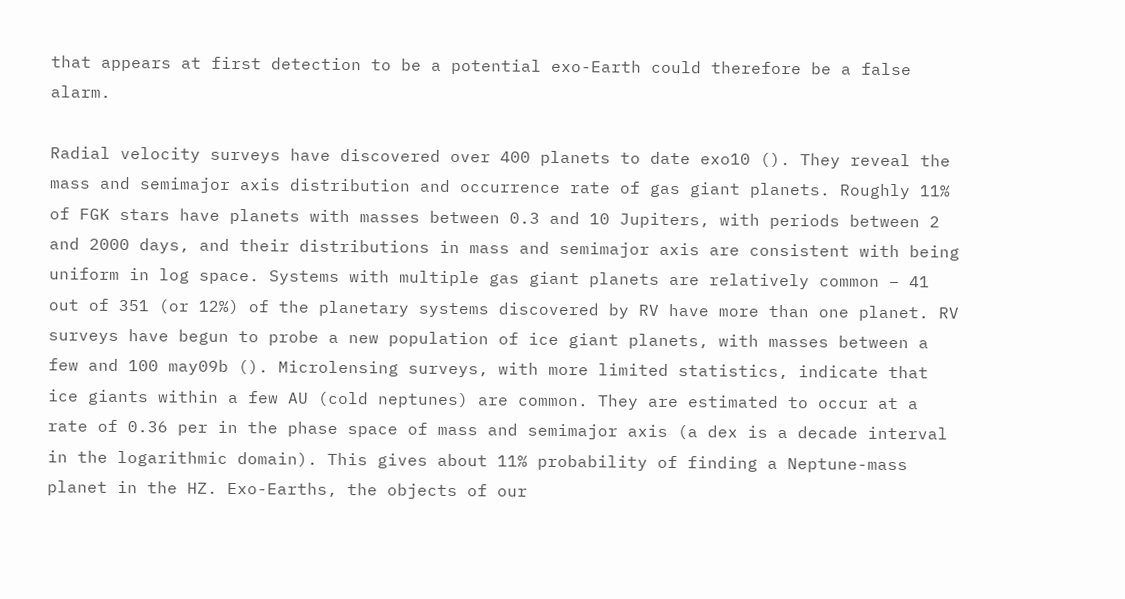that appears at first detection to be a potential exo-Earth could therefore be a false alarm.

Radial velocity surveys have discovered over 400 planets to date exo10 (). They reveal the mass and semimajor axis distribution and occurrence rate of gas giant planets. Roughly 11% of FGK stars have planets with masses between 0.3 and 10 Jupiters, with periods between 2 and 2000 days, and their distributions in mass and semimajor axis are consistent with being uniform in log space. Systems with multiple gas giant planets are relatively common – 41 out of 351 (or 12%) of the planetary systems discovered by RV have more than one planet. RV surveys have begun to probe a new population of ice giant planets, with masses between a few and 100 may09b (). Microlensing surveys, with more limited statistics, indicate that ice giants within a few AU (cold neptunes) are common. They are estimated to occur at a rate of 0.36 per in the phase space of mass and semimajor axis (a dex is a decade interval in the logarithmic domain). This gives about 11% probability of finding a Neptune-mass planet in the HZ. Exo-Earths, the objects of our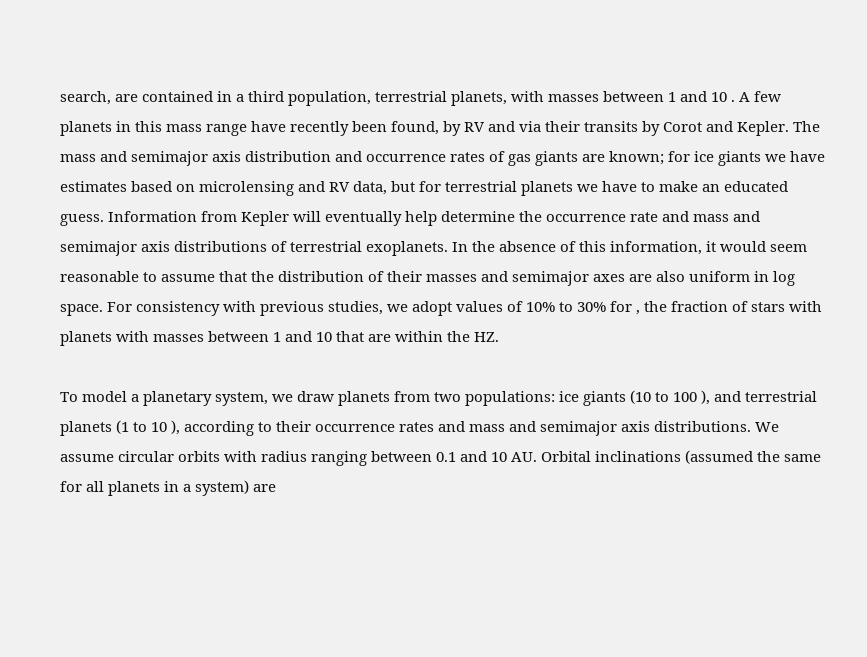search, are contained in a third population, terrestrial planets, with masses between 1 and 10 . A few planets in this mass range have recently been found, by RV and via their transits by Corot and Kepler. The mass and semimajor axis distribution and occurrence rates of gas giants are known; for ice giants we have estimates based on microlensing and RV data, but for terrestrial planets we have to make an educated guess. Information from Kepler will eventually help determine the occurrence rate and mass and semimajor axis distributions of terrestrial exoplanets. In the absence of this information, it would seem reasonable to assume that the distribution of their masses and semimajor axes are also uniform in log space. For consistency with previous studies, we adopt values of 10% to 30% for , the fraction of stars with planets with masses between 1 and 10 that are within the HZ.

To model a planetary system, we draw planets from two populations: ice giants (10 to 100 ), and terrestrial planets (1 to 10 ), according to their occurrence rates and mass and semimajor axis distributions. We assume circular orbits with radius ranging between 0.1 and 10 AU. Orbital inclinations (assumed the same for all planets in a system) are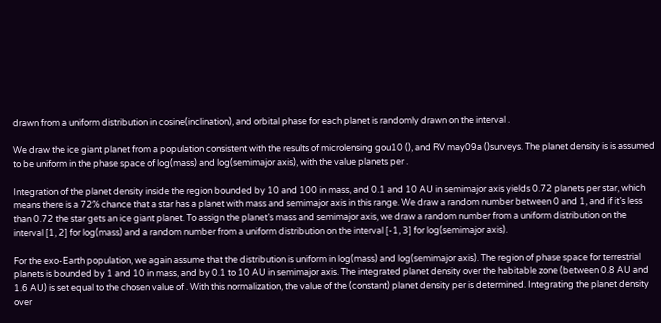drawn from a uniform distribution in cosine(inclination), and orbital phase for each planet is randomly drawn on the interval .

We draw the ice giant planet from a population consistent with the results of microlensing gou10 (), and RV may09a ()surveys. The planet density is is assumed to be uniform in the phase space of log(mass) and log(semimajor axis), with the value planets per .

Integration of the planet density inside the region bounded by 10 and 100 in mass, and 0.1 and 10 AU in semimajor axis yields 0.72 planets per star, which means there is a 72% chance that a star has a planet with mass and semimajor axis in this range. We draw a random number between 0 and 1, and if it’s less than 0.72 the star gets an ice giant planet. To assign the planet’s mass and semimajor axis, we draw a random number from a uniform distribution on the interval [1, 2] for log(mass) and a random number from a uniform distribution on the interval [-1, 3] for log(semimajor axis).

For the exo-Earth population, we again assume that the distribution is uniform in log(mass) and log(semimajor axis). The region of phase space for terrestrial planets is bounded by 1 and 10 in mass, and by 0.1 to 10 AU in semimajor axis. The integrated planet density over the habitable zone (between 0.8 AU and 1.6 AU) is set equal to the chosen value of . With this normalization, the value of the (constant) planet density per is determined. Integrating the planet density over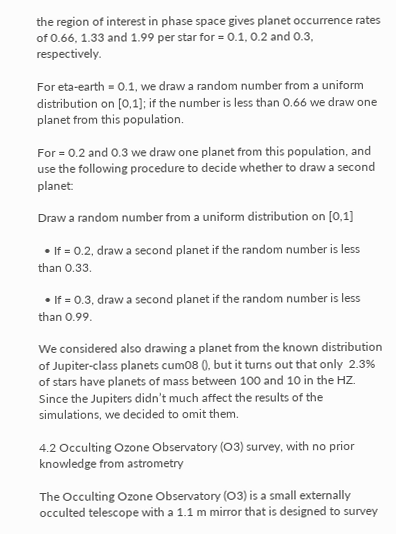the region of interest in phase space gives planet occurrence rates of 0.66, 1.33 and 1.99 per star for = 0.1, 0.2 and 0.3, respectively.

For eta-earth = 0.1, we draw a random number from a uniform distribution on [0,1]; if the number is less than 0.66 we draw one planet from this population.

For = 0.2 and 0.3 we draw one planet from this population, and use the following procedure to decide whether to draw a second planet:

Draw a random number from a uniform distribution on [0,1]

  • If = 0.2, draw a second planet if the random number is less than 0.33.

  • If = 0.3, draw a second planet if the random number is less than 0.99.

We considered also drawing a planet from the known distribution of Jupiter-class planets cum08 (), but it turns out that only  2.3% of stars have planets of mass between 100 and 10 in the HZ. Since the Jupiters didn’t much affect the results of the simulations, we decided to omit them.

4.2 Occulting Ozone Observatory (O3) survey, with no prior knowledge from astrometry

The Occulting Ozone Observatory (O3) is a small externally occulted telescope with a 1.1 m mirror that is designed to survey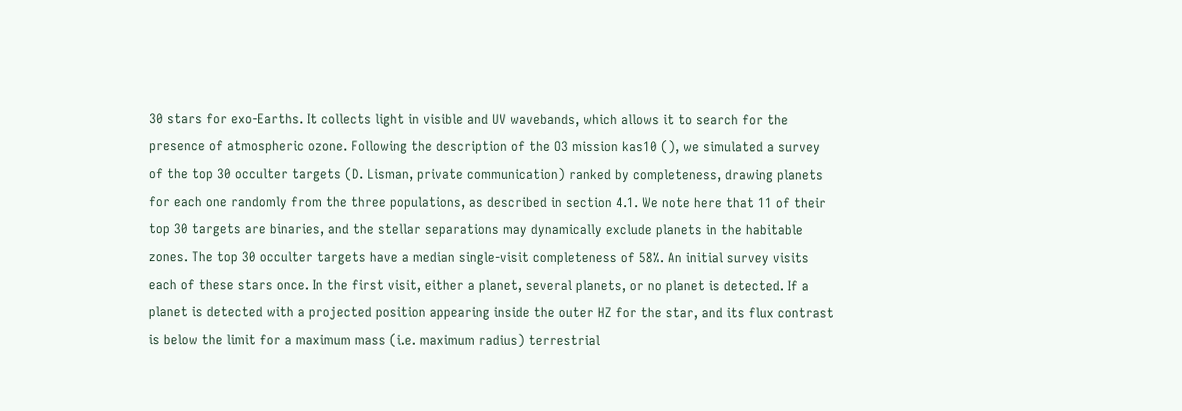30 stars for exo-Earths. It collects light in visible and UV wavebands, which allows it to search for the presence of atmospheric ozone. Following the description of the O3 mission kas10 (), we simulated a survey of the top 30 occulter targets (D. Lisman, private communication) ranked by completeness, drawing planets for each one randomly from the three populations, as described in section 4.1. We note here that 11 of their top 30 targets are binaries, and the stellar separations may dynamically exclude planets in the habitable zones. The top 30 occulter targets have a median single-visit completeness of 58%. An initial survey visits each of these stars once. In the first visit, either a planet, several planets, or no planet is detected. If a planet is detected with a projected position appearing inside the outer HZ for the star, and its flux contrast is below the limit for a maximum mass (i.e. maximum radius) terrestrial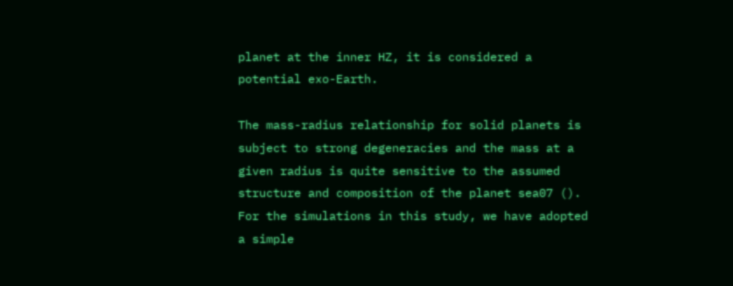planet at the inner HZ, it is considered a potential exo-Earth.

The mass-radius relationship for solid planets is subject to strong degeneracies and the mass at a given radius is quite sensitive to the assumed structure and composition of the planet sea07 (). For the simulations in this study, we have adopted a simple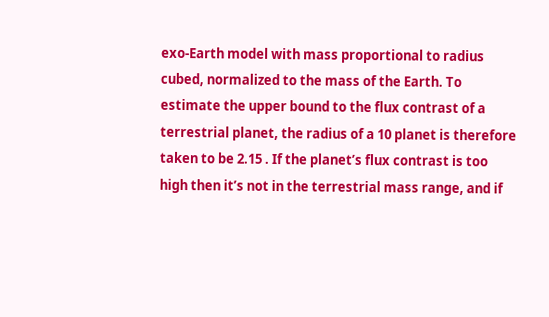exo-Earth model with mass proportional to radius cubed, normalized to the mass of the Earth. To estimate the upper bound to the flux contrast of a terrestrial planet, the radius of a 10 planet is therefore taken to be 2.15 . If the planet’s flux contrast is too high then it’s not in the terrestrial mass range, and if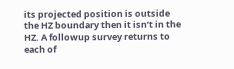its projected position is outside the HZ boundary then it isn’t in the HZ. A followup survey returns to each of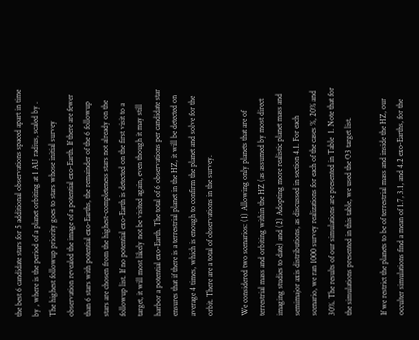the best 6 candidate stars for 5 additional observations spaced apart in time by , where is the period of a planet orbiting at 1 AU radius, scaled by . The highest followup priority goes to stars whose initial survey observation revealed the image of a potential exo-Earth. If there are fewer than 6 stars with potential exo-Earths, the remainder of the 6 followup stars are chosen from the highest-completeness stars not already on the followup list. If no potential exo-Earth is detected on the first visit to a target, it will most likely not be visited again, even though it may still harbor a potential exo-Earth. The total of 6 observations per candidate star ensures that if there is a terrestrial planet in the HZ, it will be detected on average 4 times, which is enough to confirm the planet and solve for the orbit. There are a total of observations in the survey.

We considered two scenarios: (1) Allowing only planets that are of terrestrial mass and orbiting within the HZ (as assumed by most direct imaging studies to date) and (2) Adopting more realistic planet mass and semimajor axis distributions, as discussed in section 4.1. For each scenario, we ran 1000 survey realizations for each of the cases %, 20% and 30%. The results of our simulations are presented in Table  1. Note that for the simulations presented in this table, we used the O3 target list.

If we restrict the planets to be of terrestrial mass and inside the HZ, our occulter simulations find a mean of 1.7, 3.1, and 4.2 exo-Earths, for the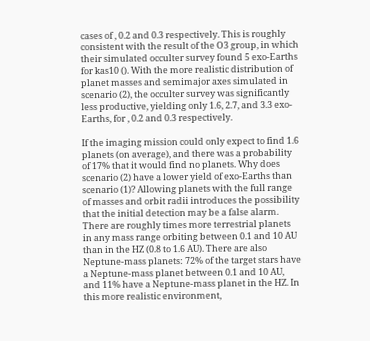cases of , 0.2 and 0.3 respectively. This is roughly consistent with the result of the O3 group, in which their simulated occulter survey found 5 exo-Earths for kas10 (). With the more realistic distribution of planet masses and semimajor axes simulated in scenario (2), the occulter survey was significantly less productive, yielding only 1.6, 2.7, and 3.3 exo-Earths, for , 0.2 and 0.3 respectively.

If the imaging mission could only expect to find 1.6 planets (on average), and there was a probability of 17% that it would find no planets. Why does scenario (2) have a lower yield of exo-Earths than scenario (1)? Allowing planets with the full range of masses and orbit radii introduces the possibility that the initial detection may be a false alarm. There are roughly times more terrestrial planets in any mass range orbiting between 0.1 and 10 AU than in the HZ (0.8 to 1.6 AU). There are also Neptune-mass planets: 72% of the target stars have a Neptune-mass planet between 0.1 and 10 AU, and 11% have a Neptune-mass planet in the HZ. In this more realistic environment,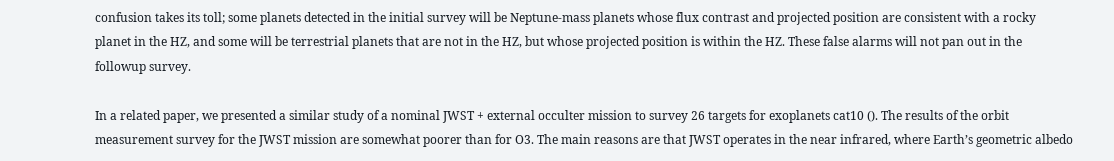confusion takes its toll; some planets detected in the initial survey will be Neptune-mass planets whose flux contrast and projected position are consistent with a rocky planet in the HZ, and some will be terrestrial planets that are not in the HZ, but whose projected position is within the HZ. These false alarms will not pan out in the followup survey.

In a related paper, we presented a similar study of a nominal JWST + external occulter mission to survey 26 targets for exoplanets cat10 (). The results of the orbit measurement survey for the JWST mission are somewhat poorer than for O3. The main reasons are that JWST operates in the near infrared, where Earth’s geometric albedo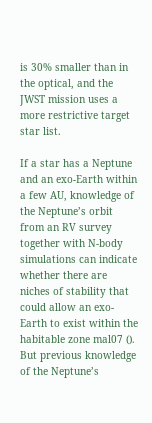is 30% smaller than in the optical, and the JWST mission uses a more restrictive target star list.

If a star has a Neptune and an exo-Earth within a few AU, knowledge of the Neptune’s orbit from an RV survey together with N-body simulations can indicate whether there are niches of stability that could allow an exo-Earth to exist within the habitable zone mal07 (). But previous knowledge of the Neptune’s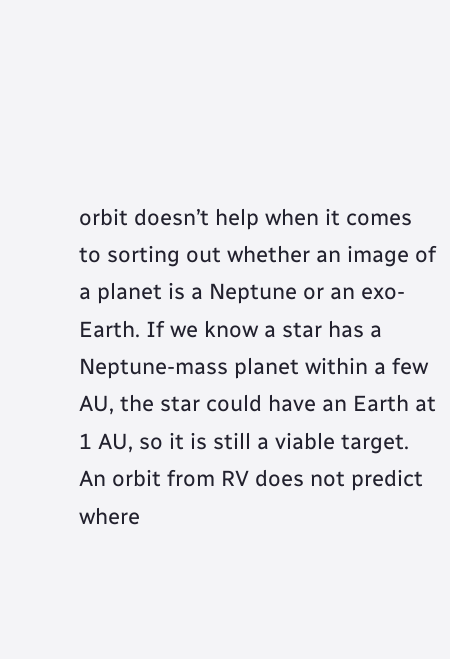orbit doesn’t help when it comes to sorting out whether an image of a planet is a Neptune or an exo-Earth. If we know a star has a Neptune-mass planet within a few AU, the star could have an Earth at 1 AU, so it is still a viable target. An orbit from RV does not predict where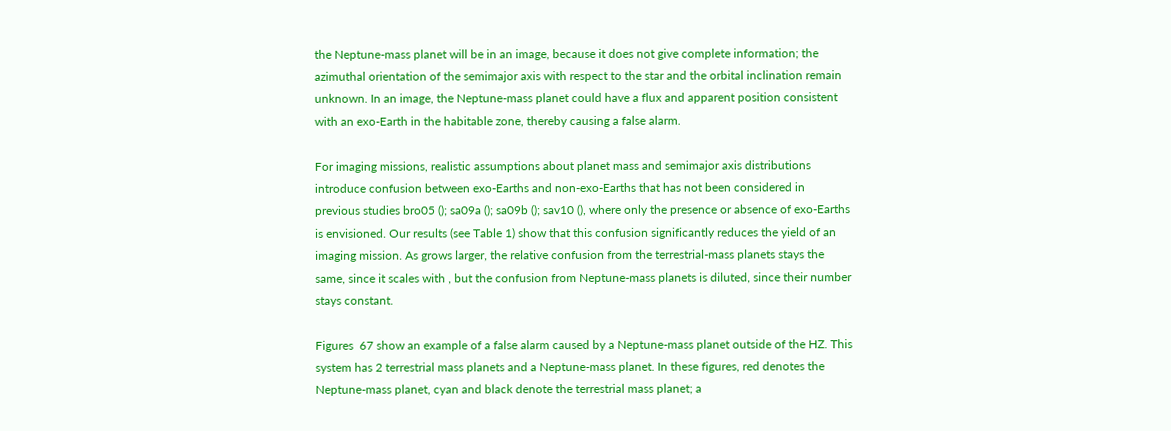the Neptune-mass planet will be in an image, because it does not give complete information; the azimuthal orientation of the semimajor axis with respect to the star and the orbital inclination remain unknown. In an image, the Neptune-mass planet could have a flux and apparent position consistent with an exo-Earth in the habitable zone, thereby causing a false alarm.

For imaging missions, realistic assumptions about planet mass and semimajor axis distributions introduce confusion between exo-Earths and non-exo-Earths that has not been considered in previous studies bro05 (); sa09a (); sa09b (); sav10 (), where only the presence or absence of exo-Earths is envisioned. Our results (see Table 1) show that this confusion significantly reduces the yield of an imaging mission. As grows larger, the relative confusion from the terrestrial-mass planets stays the same, since it scales with , but the confusion from Neptune-mass planets is diluted, since their number stays constant.

Figures  67 show an example of a false alarm caused by a Neptune-mass planet outside of the HZ. This system has 2 terrestrial mass planets and a Neptune-mass planet. In these figures, red denotes the Neptune-mass planet, cyan and black denote the terrestrial mass planet; a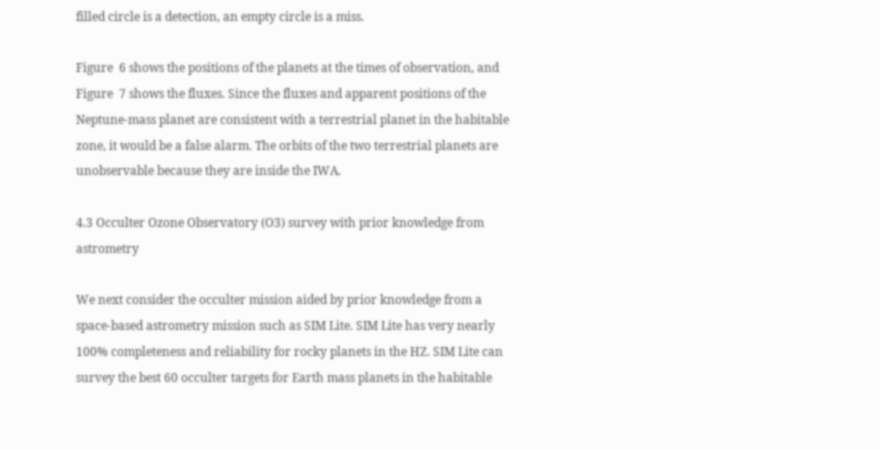filled circle is a detection, an empty circle is a miss.

Figure  6 shows the positions of the planets at the times of observation, and Figure  7 shows the fluxes. Since the fluxes and apparent positions of the Neptune-mass planet are consistent with a terrestrial planet in the habitable zone, it would be a false alarm. The orbits of the two terrestrial planets are unobservable because they are inside the IWA.

4.3 Occulter Ozone Observatory (O3) survey with prior knowledge from astrometry

We next consider the occulter mission aided by prior knowledge from a space-based astrometry mission such as SIM Lite. SIM Lite has very nearly 100% completeness and reliability for rocky planets in the HZ. SIM Lite can survey the best 60 occulter targets for Earth mass planets in the habitable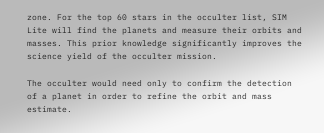zone. For the top 60 stars in the occulter list, SIM Lite will find the planets and measure their orbits and masses. This prior knowledge significantly improves the science yield of the occulter mission.

The occulter would need only to confirm the detection of a planet in order to refine the orbit and mass estimate.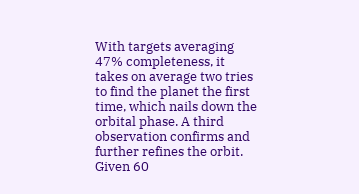With targets averaging 47% completeness, it takes on average two tries to find the planet the first time, which nails down the orbital phase. A third observation confirms and further refines the orbit. Given 60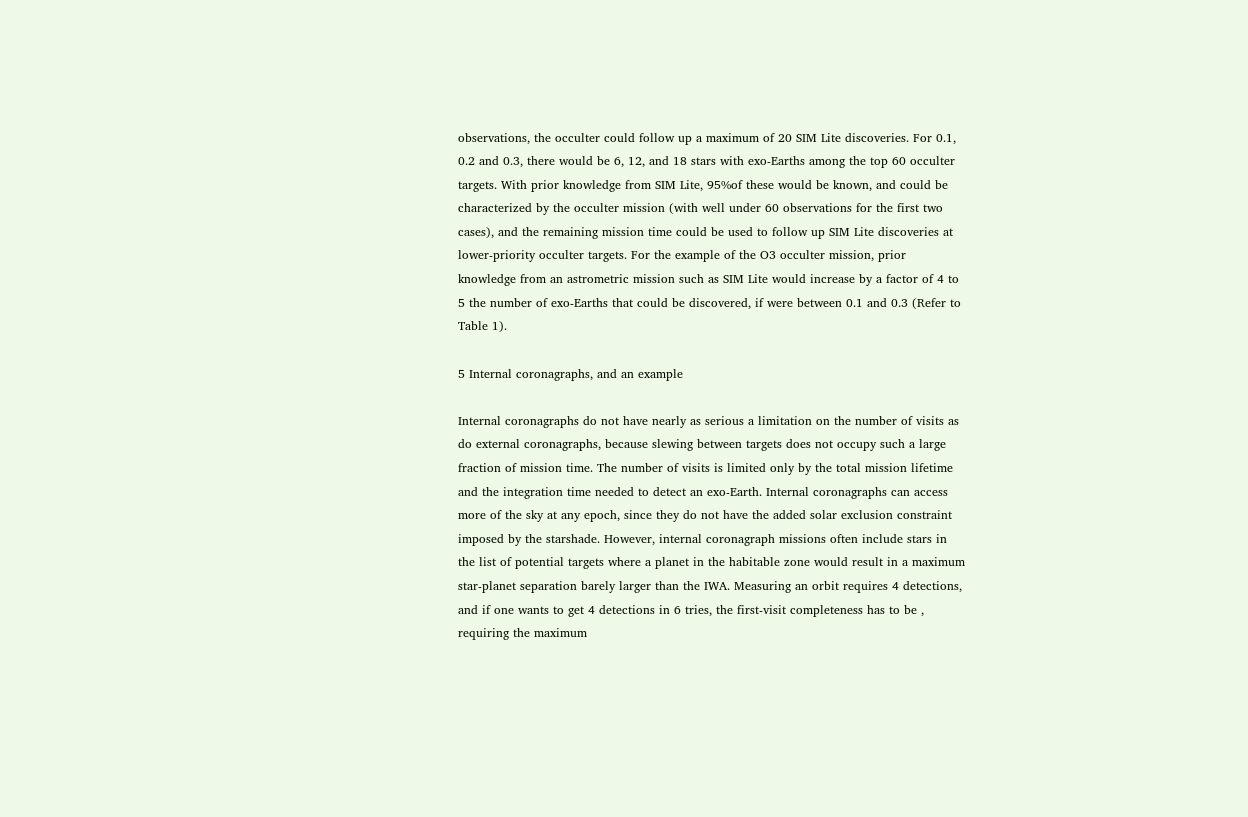observations, the occulter could follow up a maximum of 20 SIM Lite discoveries. For 0.1, 0.2 and 0.3, there would be 6, 12, and 18 stars with exo-Earths among the top 60 occulter targets. With prior knowledge from SIM Lite, 95%of these would be known, and could be characterized by the occulter mission (with well under 60 observations for the first two cases), and the remaining mission time could be used to follow up SIM Lite discoveries at lower-priority occulter targets. For the example of the O3 occulter mission, prior knowledge from an astrometric mission such as SIM Lite would increase by a factor of 4 to 5 the number of exo-Earths that could be discovered, if were between 0.1 and 0.3 (Refer to Table 1).

5 Internal coronagraphs, and an example

Internal coronagraphs do not have nearly as serious a limitation on the number of visits as do external coronagraphs, because slewing between targets does not occupy such a large fraction of mission time. The number of visits is limited only by the total mission lifetime and the integration time needed to detect an exo-Earth. Internal coronagraphs can access more of the sky at any epoch, since they do not have the added solar exclusion constraint imposed by the starshade. However, internal coronagraph missions often include stars in the list of potential targets where a planet in the habitable zone would result in a maximum star-planet separation barely larger than the IWA. Measuring an orbit requires 4 detections, and if one wants to get 4 detections in 6 tries, the first-visit completeness has to be , requiring the maximum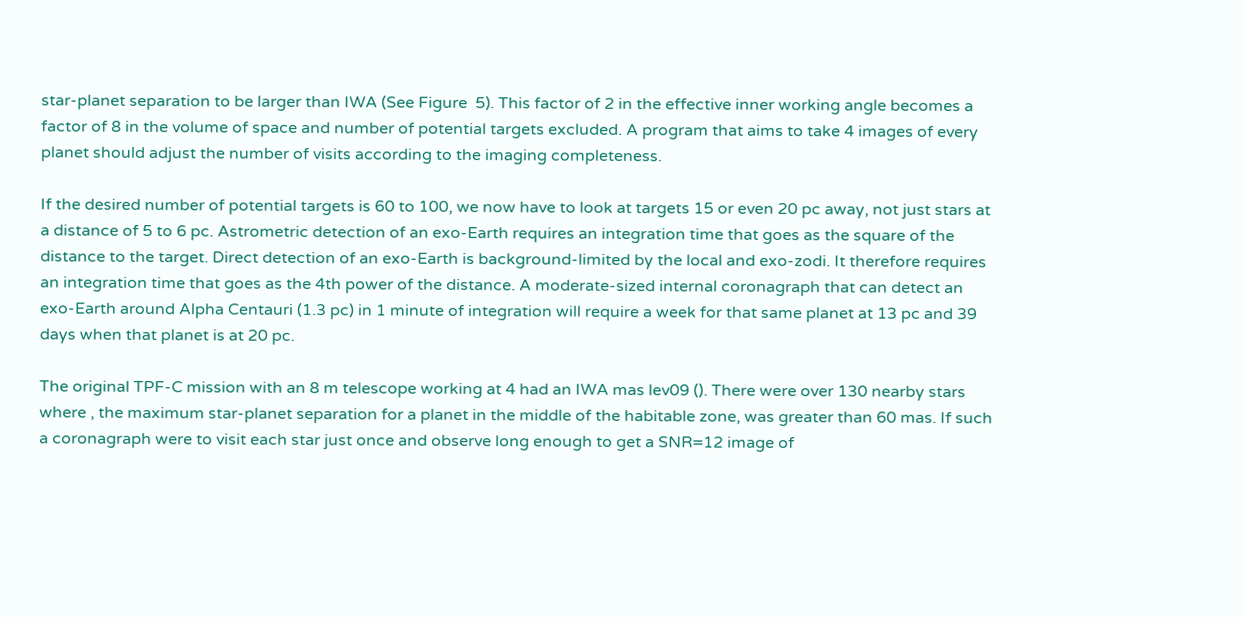star-planet separation to be larger than IWA (See Figure  5). This factor of 2 in the effective inner working angle becomes a factor of 8 in the volume of space and number of potential targets excluded. A program that aims to take 4 images of every planet should adjust the number of visits according to the imaging completeness.

If the desired number of potential targets is 60 to 100, we now have to look at targets 15 or even 20 pc away, not just stars at a distance of 5 to 6 pc. Astrometric detection of an exo-Earth requires an integration time that goes as the square of the distance to the target. Direct detection of an exo-Earth is background-limited by the local and exo-zodi. It therefore requires an integration time that goes as the 4th power of the distance. A moderate-sized internal coronagraph that can detect an exo-Earth around Alpha Centauri (1.3 pc) in 1 minute of integration will require a week for that same planet at 13 pc and 39 days when that planet is at 20 pc.

The original TPF-C mission with an 8 m telescope working at 4 had an IWA mas lev09 (). There were over 130 nearby stars where , the maximum star-planet separation for a planet in the middle of the habitable zone, was greater than 60 mas. If such a coronagraph were to visit each star just once and observe long enough to get a SNR=12 image of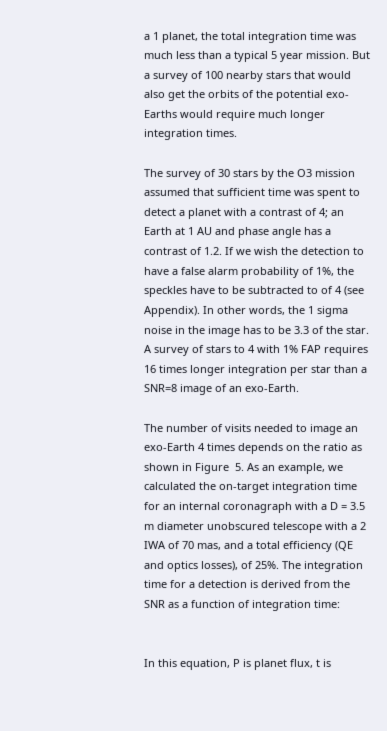a 1 planet, the total integration time was much less than a typical 5 year mission. But a survey of 100 nearby stars that would also get the orbits of the potential exo-Earths would require much longer integration times.

The survey of 30 stars by the O3 mission assumed that sufficient time was spent to detect a planet with a contrast of 4; an Earth at 1 AU and phase angle has a contrast of 1.2. If we wish the detection to have a false alarm probability of 1%, the speckles have to be subtracted to of 4 (see Appendix). In other words, the 1 sigma noise in the image has to be 3.3 of the star. A survey of stars to 4 with 1% FAP requires 16 times longer integration per star than a SNR=8 image of an exo-Earth.

The number of visits needed to image an exo-Earth 4 times depends on the ratio as shown in Figure  5. As an example, we calculated the on-target integration time for an internal coronagraph with a D = 3.5 m diameter unobscured telescope with a 2 IWA of 70 mas, and a total efficiency (QE and optics losses), of 25%. The integration time for a detection is derived from the SNR as a function of integration time:


In this equation, P is planet flux, t is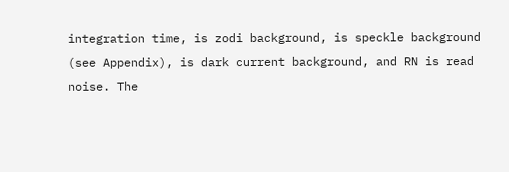integration time, is zodi background, is speckle background (see Appendix), is dark current background, and RN is read noise. The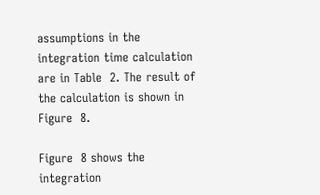assumptions in the integration time calculation are in Table  2. The result of the calculation is shown in Figure  8.

Figure  8 shows the integration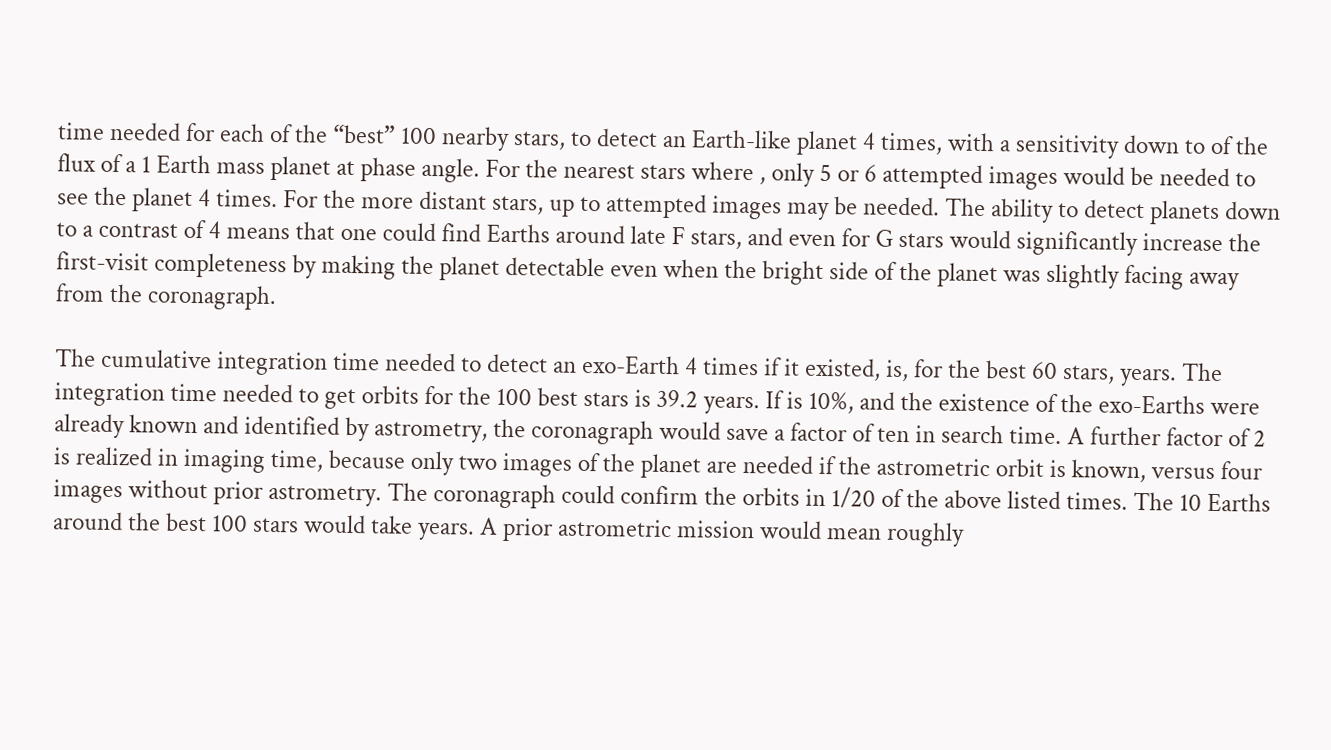time needed for each of the “best” 100 nearby stars, to detect an Earth-like planet 4 times, with a sensitivity down to of the flux of a 1 Earth mass planet at phase angle. For the nearest stars where , only 5 or 6 attempted images would be needed to see the planet 4 times. For the more distant stars, up to attempted images may be needed. The ability to detect planets down to a contrast of 4 means that one could find Earths around late F stars, and even for G stars would significantly increase the first-visit completeness by making the planet detectable even when the bright side of the planet was slightly facing away from the coronagraph.

The cumulative integration time needed to detect an exo-Earth 4 times if it existed, is, for the best 60 stars, years. The integration time needed to get orbits for the 100 best stars is 39.2 years. If is 10%, and the existence of the exo-Earths were already known and identified by astrometry, the coronagraph would save a factor of ten in search time. A further factor of 2 is realized in imaging time, because only two images of the planet are needed if the astrometric orbit is known, versus four images without prior astrometry. The coronagraph could confirm the orbits in 1/20 of the above listed times. The 10 Earths around the best 100 stars would take years. A prior astrometric mission would mean roughly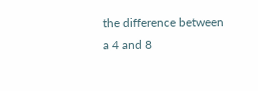the difference between a 4 and 8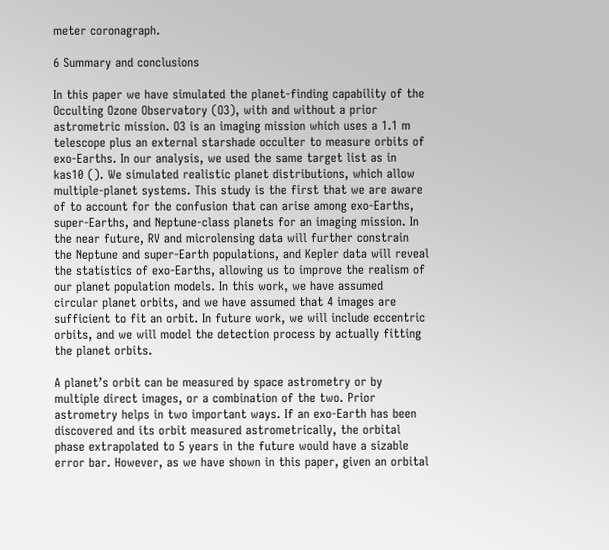meter coronagraph.

6 Summary and conclusions

In this paper we have simulated the planet-finding capability of the Occulting Ozone Observatory (O3), with and without a prior astrometric mission. O3 is an imaging mission which uses a 1.1 m telescope plus an external starshade occulter to measure orbits of exo-Earths. In our analysis, we used the same target list as in kas10 (). We simulated realistic planet distributions, which allow multiple-planet systems. This study is the first that we are aware of to account for the confusion that can arise among exo-Earths, super-Earths, and Neptune-class planets for an imaging mission. In the near future, RV and microlensing data will further constrain the Neptune and super-Earth populations, and Kepler data will reveal the statistics of exo-Earths, allowing us to improve the realism of our planet population models. In this work, we have assumed circular planet orbits, and we have assumed that 4 images are sufficient to fit an orbit. In future work, we will include eccentric orbits, and we will model the detection process by actually fitting the planet orbits.

A planet’s orbit can be measured by space astrometry or by multiple direct images, or a combination of the two. Prior astrometry helps in two important ways. If an exo-Earth has been discovered and its orbit measured astrometrically, the orbital phase extrapolated to 5 years in the future would have a sizable error bar. However, as we have shown in this paper, given an orbital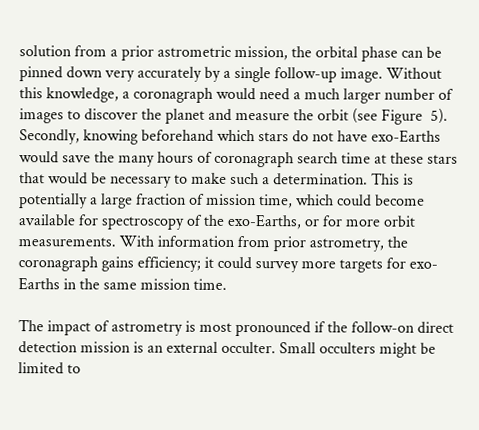solution from a prior astrometric mission, the orbital phase can be pinned down very accurately by a single follow-up image. Without this knowledge, a coronagraph would need a much larger number of images to discover the planet and measure the orbit (see Figure  5). Secondly, knowing beforehand which stars do not have exo-Earths would save the many hours of coronagraph search time at these stars that would be necessary to make such a determination. This is potentially a large fraction of mission time, which could become available for spectroscopy of the exo-Earths, or for more orbit measurements. With information from prior astrometry, the coronagraph gains efficiency; it could survey more targets for exo-Earths in the same mission time.

The impact of astrometry is most pronounced if the follow-on direct detection mission is an external occulter. Small occulters might be limited to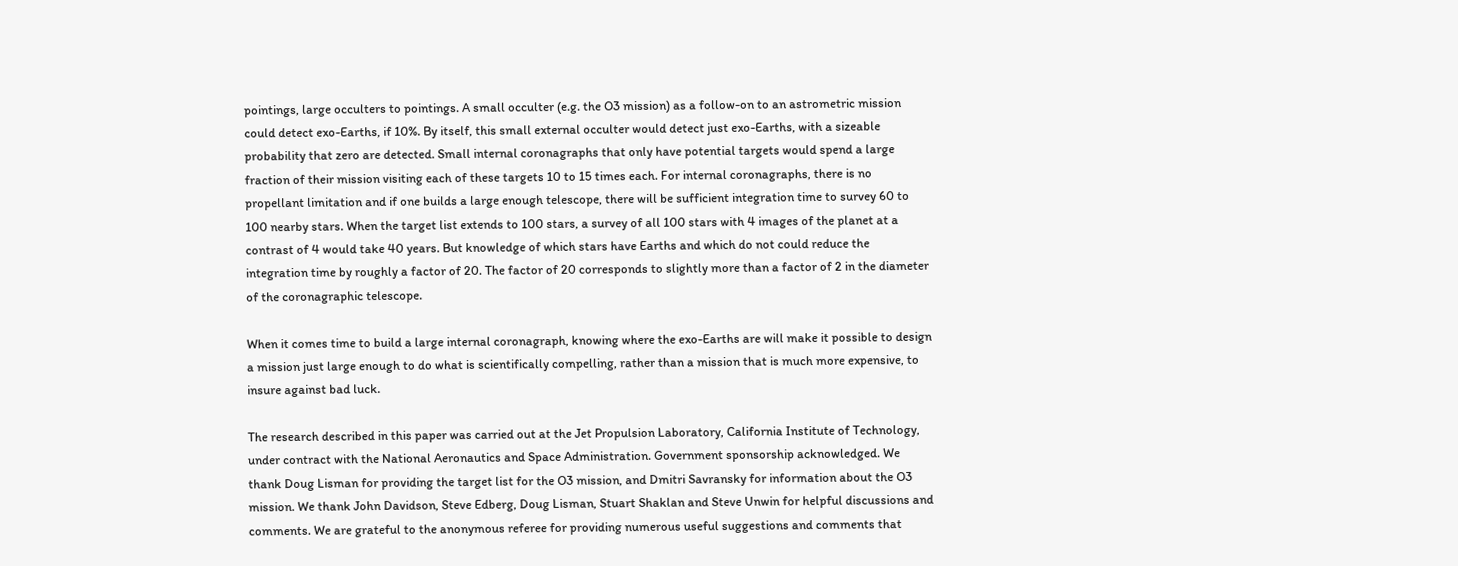pointings, large occulters to pointings. A small occulter (e.g. the O3 mission) as a follow-on to an astrometric mission could detect exo-Earths, if 10%. By itself, this small external occulter would detect just exo-Earths, with a sizeable probability that zero are detected. Small internal coronagraphs that only have potential targets would spend a large fraction of their mission visiting each of these targets 10 to 15 times each. For internal coronagraphs, there is no propellant limitation and if one builds a large enough telescope, there will be sufficient integration time to survey 60 to 100 nearby stars. When the target list extends to 100 stars, a survey of all 100 stars with 4 images of the planet at a contrast of 4 would take 40 years. But knowledge of which stars have Earths and which do not could reduce the integration time by roughly a factor of 20. The factor of 20 corresponds to slightly more than a factor of 2 in the diameter of the coronagraphic telescope.

When it comes time to build a large internal coronagraph, knowing where the exo-Earths are will make it possible to design a mission just large enough to do what is scientifically compelling, rather than a mission that is much more expensive, to insure against bad luck.

The research described in this paper was carried out at the Jet Propulsion Laboratory, California Institute of Technology, under contract with the National Aeronautics and Space Administration. Government sponsorship acknowledged. We thank Doug Lisman for providing the target list for the O3 mission, and Dmitri Savransky for information about the O3 mission. We thank John Davidson, Steve Edberg, Doug Lisman, Stuart Shaklan and Steve Unwin for helpful discussions and comments. We are grateful to the anonymous referee for providing numerous useful suggestions and comments that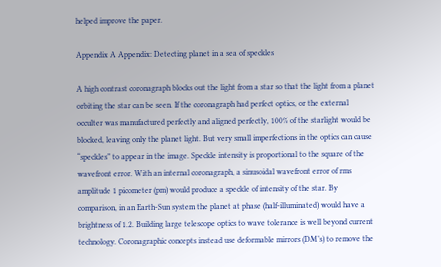helped improve the paper.

Appendix A Appendix: Detecting planet in a sea of speckles

A high contrast coronagraph blocks out the light from a star so that the light from a planet orbiting the star can be seen. If the coronagraph had perfect optics, or the external occulter was manufactured perfectly and aligned perfectly, 100% of the starlight would be blocked, leaving only the planet light. But very small imperfections in the optics can cause “speckles” to appear in the image. Speckle intensity is proportional to the square of the wavefront error. With an internal coronagraph, a sinusoidal wavefront error of rms amplitude 1 picometer (pm) would produce a speckle of intensity of the star. By comparison, in an Earth-Sun system the planet at phase (half-illuminated) would have a brightness of 1.2. Building large telescope optics to wave tolerance is well beyond current technology. Coronagraphic concepts instead use deformable mirrors (DM’s) to remove the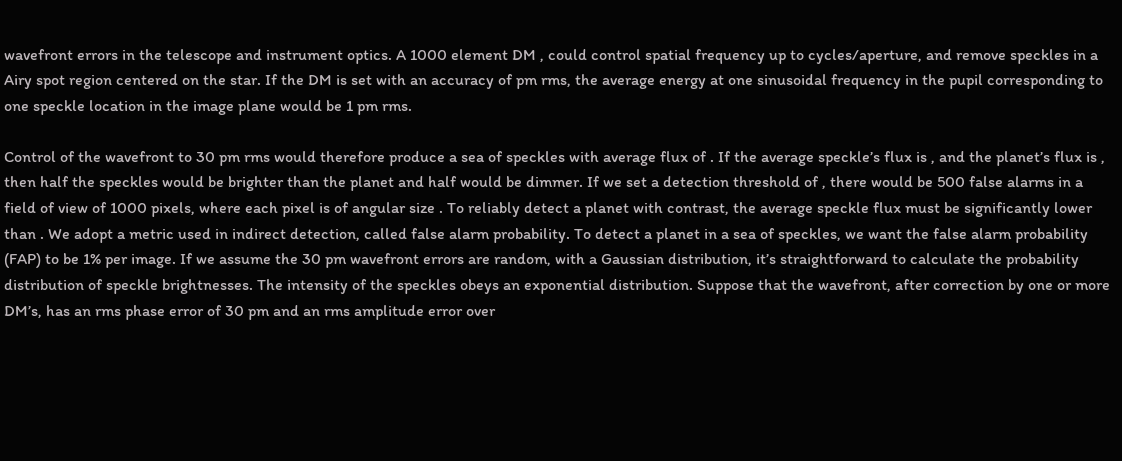wavefront errors in the telescope and instrument optics. A 1000 element DM , could control spatial frequency up to cycles/aperture, and remove speckles in a Airy spot region centered on the star. If the DM is set with an accuracy of pm rms, the average energy at one sinusoidal frequency in the pupil corresponding to one speckle location in the image plane would be 1 pm rms.

Control of the wavefront to 30 pm rms would therefore produce a sea of speckles with average flux of . If the average speckle’s flux is , and the planet’s flux is , then half the speckles would be brighter than the planet and half would be dimmer. If we set a detection threshold of , there would be 500 false alarms in a field of view of 1000 pixels, where each pixel is of angular size . To reliably detect a planet with contrast, the average speckle flux must be significantly lower than . We adopt a metric used in indirect detection, called false alarm probability. To detect a planet in a sea of speckles, we want the false alarm probability (FAP) to be 1% per image. If we assume the 30 pm wavefront errors are random, with a Gaussian distribution, it’s straightforward to calculate the probability distribution of speckle brightnesses. The intensity of the speckles obeys an exponential distribution. Suppose that the wavefront, after correction by one or more DM’s, has an rms phase error of 30 pm and an rms amplitude error over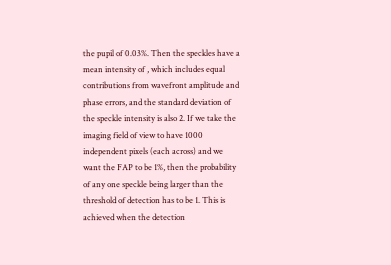the pupil of 0.03%. Then the speckles have a mean intensity of , which includes equal contributions from wavefront amplitude and phase errors, and the standard deviation of the speckle intensity is also 2. If we take the imaging field of view to have 1000 independent pixels (each across) and we want the FAP to be 1%, then the probability of any one speckle being larger than the threshold of detection has to be 1. This is achieved when the detection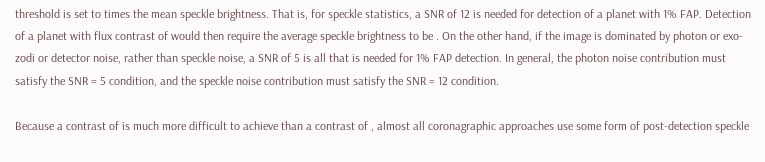threshold is set to times the mean speckle brightness. That is, for speckle statistics, a SNR of 12 is needed for detection of a planet with 1% FAP. Detection of a planet with flux contrast of would then require the average speckle brightness to be . On the other hand, if the image is dominated by photon or exo-zodi or detector noise, rather than speckle noise, a SNR of 5 is all that is needed for 1% FAP detection. In general, the photon noise contribution must satisfy the SNR = 5 condition, and the speckle noise contribution must satisfy the SNR = 12 condition.

Because a contrast of is much more difficult to achieve than a contrast of , almost all coronagraphic approaches use some form of post-detection speckle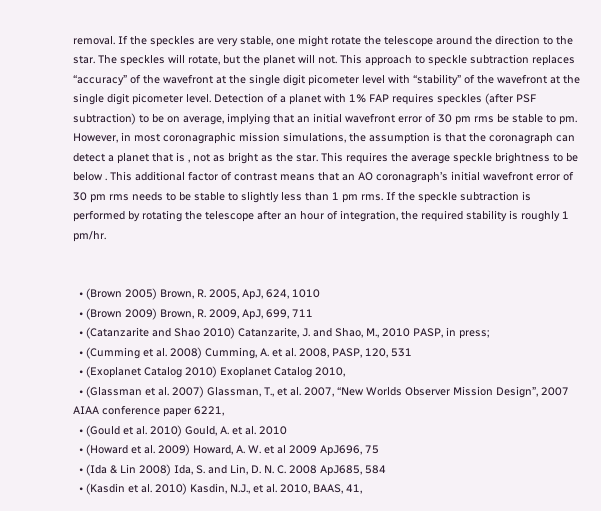removal. If the speckles are very stable, one might rotate the telescope around the direction to the star. The speckles will rotate, but the planet will not. This approach to speckle subtraction replaces “accuracy” of the wavefront at the single digit picometer level with “stability” of the wavefront at the single digit picometer level. Detection of a planet with 1% FAP requires speckles (after PSF subtraction) to be on average, implying that an initial wavefront error of 30 pm rms be stable to pm. However, in most coronagraphic mission simulations, the assumption is that the coronagraph can detect a planet that is , not as bright as the star. This requires the average speckle brightness to be below . This additional factor of contrast means that an AO coronagraph’s initial wavefront error of 30 pm rms needs to be stable to slightly less than 1 pm rms. If the speckle subtraction is performed by rotating the telescope after an hour of integration, the required stability is roughly 1 pm/hr.


  • (Brown 2005) Brown, R. 2005, ApJ, 624, 1010
  • (Brown 2009) Brown, R. 2009, ApJ, 699, 711
  • (Catanzarite and Shao 2010) Catanzarite, J. and Shao, M., 2010 PASP, in press;
  • (Cumming et al. 2008) Cumming, A. et al. 2008, PASP, 120, 531
  • (Exoplanet Catalog 2010) Exoplanet Catalog 2010,
  • (Glassman et al. 2007) Glassman, T., et al. 2007, “New Worlds Observer Mission Design”, 2007 AIAA conference paper 6221,
  • (Gould et al. 2010) Gould, A. et al. 2010
  • (Howard et al. 2009) Howard, A. W. et al 2009 ApJ696, 75
  • (Ida & Lin 2008) Ida, S. and Lin, D. N. C. 2008 ApJ685, 584
  • (Kasdin et al. 2010) Kasdin, N.J., et al. 2010, BAAS, 41,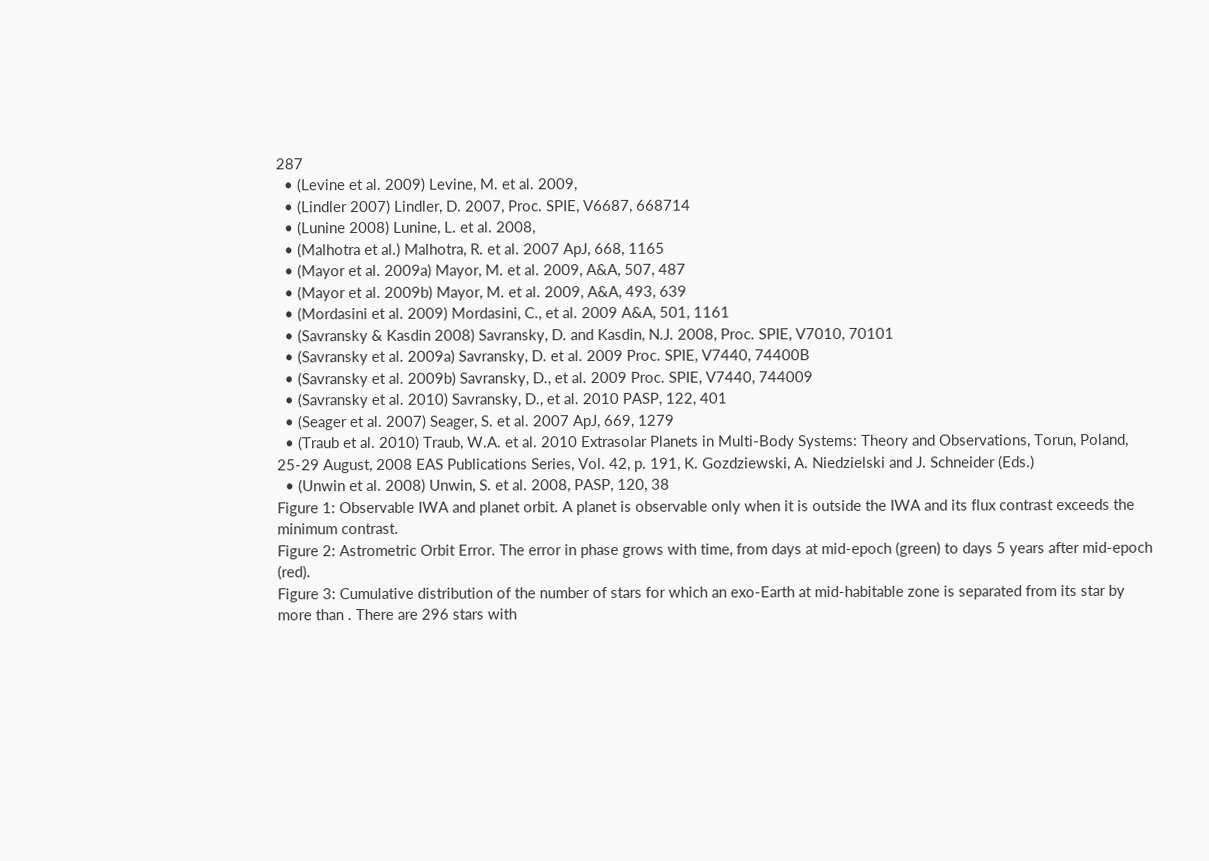287
  • (Levine et al. 2009) Levine, M. et al. 2009,
  • (Lindler 2007) Lindler, D. 2007, Proc. SPIE, V6687, 668714
  • (Lunine 2008) Lunine, L. et al. 2008,
  • (Malhotra et al.) Malhotra, R. et al. 2007 ApJ, 668, 1165
  • (Mayor et al. 2009a) Mayor, M. et al. 2009, A&A, 507, 487
  • (Mayor et al. 2009b) Mayor, M. et al. 2009, A&A, 493, 639
  • (Mordasini et al. 2009) Mordasini, C., et al. 2009 A&A, 501, 1161
  • (Savransky & Kasdin 2008) Savransky, D. and Kasdin, N.J. 2008, Proc. SPIE, V7010, 70101
  • (Savransky et al. 2009a) Savransky, D. et al. 2009 Proc. SPIE, V7440, 74400B
  • (Savransky et al. 2009b) Savransky, D., et al. 2009 Proc. SPIE, V7440, 744009
  • (Savransky et al. 2010) Savransky, D., et al. 2010 PASP, 122, 401
  • (Seager et al. 2007) Seager, S. et al. 2007 ApJ, 669, 1279
  • (Traub et al. 2010) Traub, W.A. et al. 2010 Extrasolar Planets in Multi-Body Systems: Theory and Observations, Torun, Poland, 25-29 August, 2008 EAS Publications Series, Vol. 42, p. 191, K. Gozdziewski, A. Niedzielski and J. Schneider (Eds.)
  • (Unwin et al. 2008) Unwin, S. et al. 2008, PASP, 120, 38
Figure 1: Observable IWA and planet orbit. A planet is observable only when it is outside the IWA and its flux contrast exceeds the minimum contrast.
Figure 2: Astrometric Orbit Error. The error in phase grows with time, from days at mid-epoch (green) to days 5 years after mid-epoch (red).
Figure 3: Cumulative distribution of the number of stars for which an exo-Earth at mid-habitable zone is separated from its star by more than . There are 296 stars with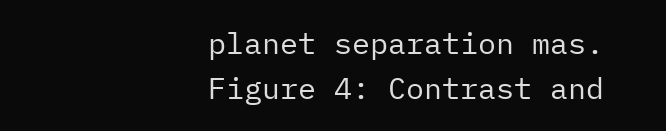planet separation mas.
Figure 4: Contrast and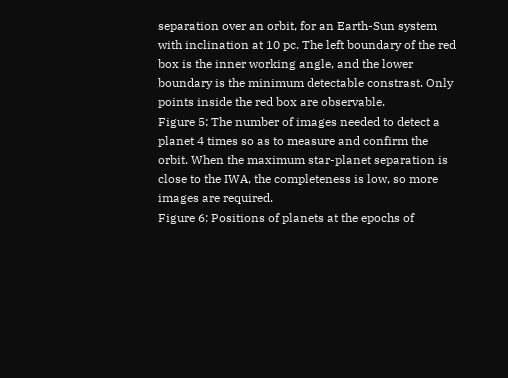separation over an orbit, for an Earth-Sun system with inclination at 10 pc. The left boundary of the red box is the inner working angle, and the lower boundary is the minimum detectable constrast. Only points inside the red box are observable.
Figure 5: The number of images needed to detect a planet 4 times so as to measure and confirm the orbit. When the maximum star-planet separation is close to the IWA, the completeness is low, so more images are required.
Figure 6: Positions of planets at the epochs of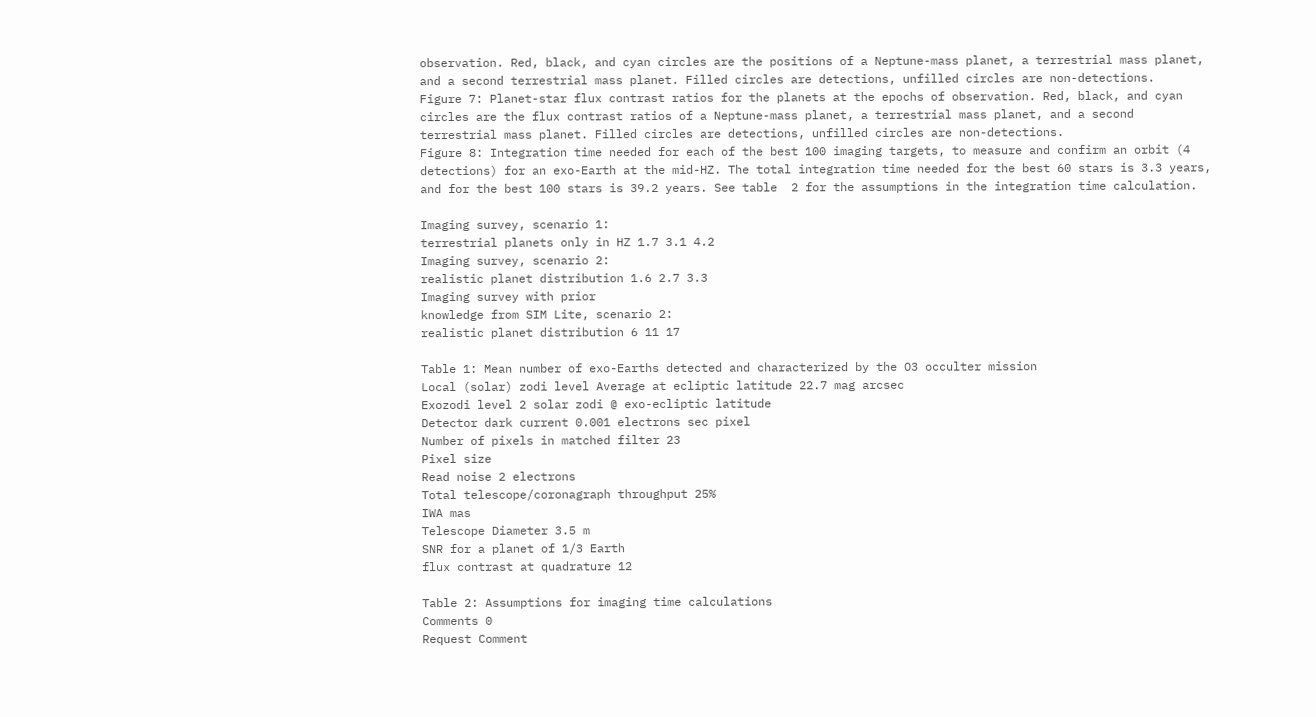observation. Red, black, and cyan circles are the positions of a Neptune-mass planet, a terrestrial mass planet, and a second terrestrial mass planet. Filled circles are detections, unfilled circles are non-detections.
Figure 7: Planet-star flux contrast ratios for the planets at the epochs of observation. Red, black, and cyan circles are the flux contrast ratios of a Neptune-mass planet, a terrestrial mass planet, and a second terrestrial mass planet. Filled circles are detections, unfilled circles are non-detections.
Figure 8: Integration time needed for each of the best 100 imaging targets, to measure and confirm an orbit (4 detections) for an exo-Earth at the mid-HZ. The total integration time needed for the best 60 stars is 3.3 years, and for the best 100 stars is 39.2 years. See table  2 for the assumptions in the integration time calculation.

Imaging survey, scenario 1:
terrestrial planets only in HZ 1.7 3.1 4.2
Imaging survey, scenario 2:
realistic planet distribution 1.6 2.7 3.3
Imaging survey with prior
knowledge from SIM Lite, scenario 2:
realistic planet distribution 6 11 17

Table 1: Mean number of exo-Earths detected and characterized by the O3 occulter mission
Local (solar) zodi level Average at ecliptic latitude 22.7 mag arcsec
Exozodi level 2 solar zodi @ exo-ecliptic latitude
Detector dark current 0.001 electrons sec pixel
Number of pixels in matched filter 23
Pixel size
Read noise 2 electrons
Total telescope/coronagraph throughput 25%
IWA mas
Telescope Diameter 3.5 m
SNR for a planet of 1/3 Earth
flux contrast at quadrature 12

Table 2: Assumptions for imaging time calculations
Comments 0
Request Comment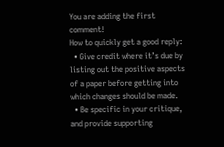You are adding the first comment!
How to quickly get a good reply:
  • Give credit where it’s due by listing out the positive aspects of a paper before getting into which changes should be made.
  • Be specific in your critique, and provide supporting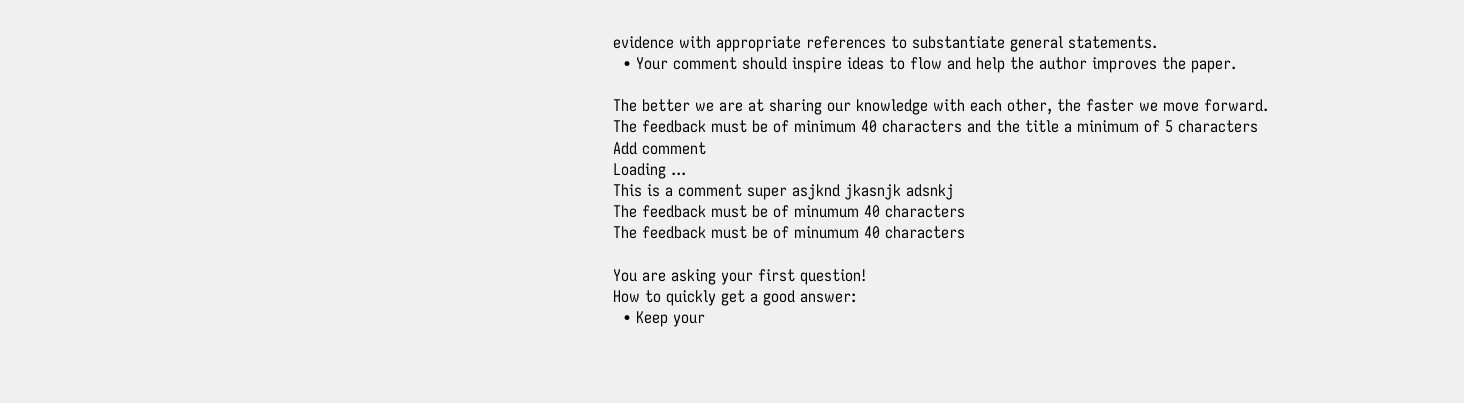evidence with appropriate references to substantiate general statements.
  • Your comment should inspire ideas to flow and help the author improves the paper.

The better we are at sharing our knowledge with each other, the faster we move forward.
The feedback must be of minimum 40 characters and the title a minimum of 5 characters
Add comment
Loading ...
This is a comment super asjknd jkasnjk adsnkj
The feedback must be of minumum 40 characters
The feedback must be of minumum 40 characters

You are asking your first question!
How to quickly get a good answer:
  • Keep your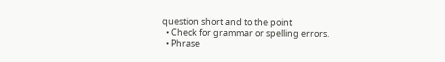question short and to the point
  • Check for grammar or spelling errors.
  • Phrase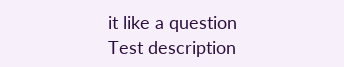it like a question
Test description